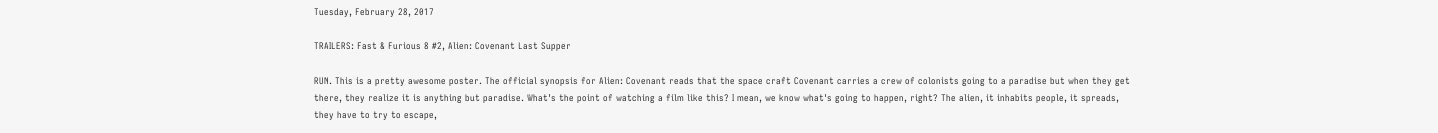Tuesday, February 28, 2017

TRAILERS: Fast & Furious 8 #2, Alien: Covenant Last Supper

RUN. This is a pretty awesome poster. The official synopsis for Alien: Covenant reads that the space craft Covenant carries a crew of colonists going to a paradise but when they get there, they realize it is anything but paradise. What's the point of watching a film like this? I mean, we know what's going to happen, right? The alien, it inhabits people, it spreads, they have to try to escape,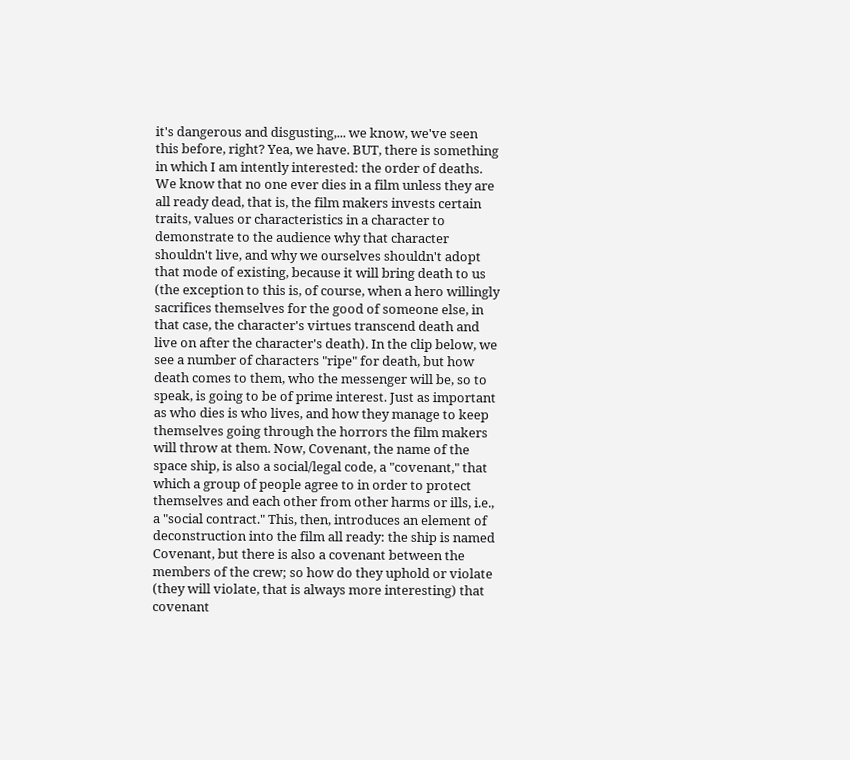it's dangerous and disgusting,... we know, we've seen this before, right? Yea, we have. BUT, there is something in which I am intently interested: the order of deaths. We know that no one ever dies in a film unless they are all ready dead, that is, the film makers invests certain traits, values or characteristics in a character to demonstrate to the audience why that character shouldn't live, and why we ourselves shouldn't adopt that mode of existing, because it will bring death to us (the exception to this is, of course, when a hero willingly sacrifices themselves for the good of someone else, in that case, the character's virtues transcend death and live on after the character's death). In the clip below, we see a number of characters "ripe" for death, but how death comes to them, who the messenger will be, so to speak, is going to be of prime interest. Just as important as who dies is who lives, and how they manage to keep themselves going through the horrors the film makers will throw at them. Now, Covenant, the name of the space ship, is also a social/legal code, a "covenant," that which a group of people agree to in order to protect themselves and each other from other harms or ills, i.e., a "social contract." This, then, introduces an element of deconstruction into the film all ready: the ship is named Covenant, but there is also a covenant between the members of the crew; so how do they uphold or violate (they will violate, that is always more interesting) that covenant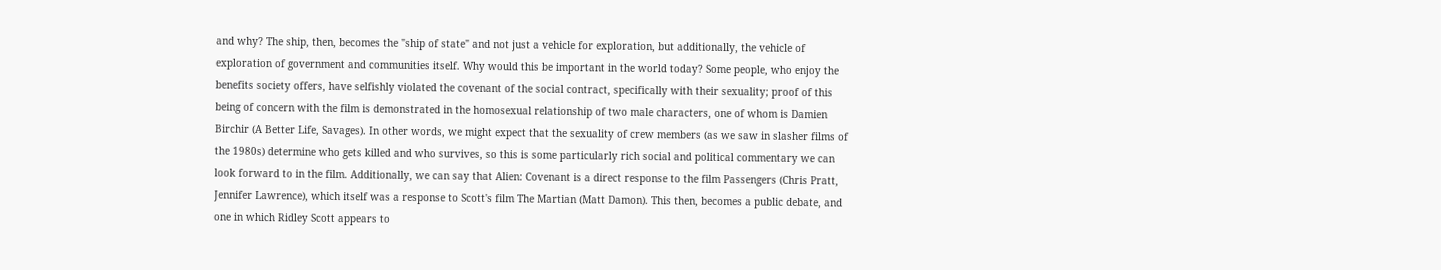and why? The ship, then, becomes the "ship of state" and not just a vehicle for exploration, but additionally, the vehicle of exploration of government and communities itself. Why would this be important in the world today? Some people, who enjoy the benefits society offers, have selfishly violated the covenant of the social contract, specifically with their sexuality; proof of this being of concern with the film is demonstrated in the homosexual relationship of two male characters, one of whom is Damien Birchir (A Better Life, Savages). In other words, we might expect that the sexuality of crew members (as we saw in slasher films of the 1980s) determine who gets killed and who survives, so this is some particularly rich social and political commentary we can look forward to in the film. Additionally, we can say that Alien: Covenant is a direct response to the film Passengers (Chris Pratt, Jennifer Lawrence), which itself was a response to Scott's film The Martian (Matt Damon). This then, becomes a public debate, and one in which Ridley Scott appears to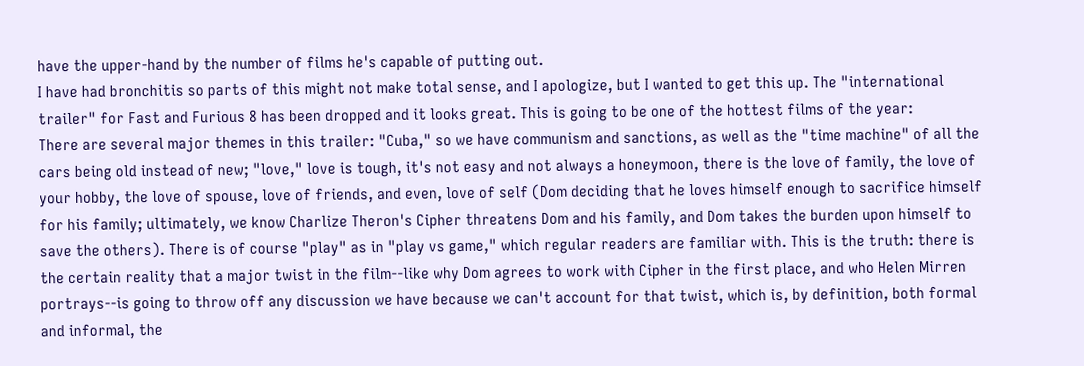have the upper-hand by the number of films he's capable of putting out.
I have had bronchitis so parts of this might not make total sense, and I apologize, but I wanted to get this up. The "international trailer" for Fast and Furious 8 has been dropped and it looks great. This is going to be one of the hottest films of the year:
There are several major themes in this trailer: "Cuba," so we have communism and sanctions, as well as the "time machine" of all the cars being old instead of new; "love," love is tough, it's not easy and not always a honeymoon, there is the love of family, the love of your hobby, the love of spouse, love of friends, and even, love of self (Dom deciding that he loves himself enough to sacrifice himself for his family; ultimately, we know Charlize Theron's Cipher threatens Dom and his family, and Dom takes the burden upon himself to save the others). There is of course "play" as in "play vs game," which regular readers are familiar with. This is the truth: there is the certain reality that a major twist in the film--like why Dom agrees to work with Cipher in the first place, and who Helen Mirren portrays--is going to throw off any discussion we have because we can't account for that twist, which is, by definition, both formal and informal, the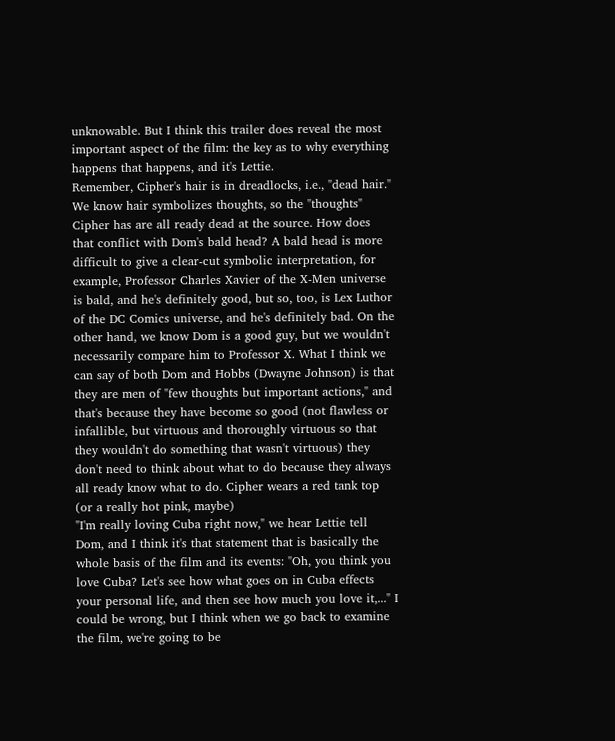unknowable. But I think this trailer does reveal the most important aspect of the film: the key as to why everything happens that happens, and it's Lettie.
Remember, Cipher's hair is in dreadlocks, i.e., "dead hair." We know hair symbolizes thoughts, so the "thoughts" Cipher has are all ready dead at the source. How does that conflict with Dom's bald head? A bald head is more difficult to give a clear-cut symbolic interpretation, for example, Professor Charles Xavier of the X-Men universe is bald, and he's definitely good, but so, too, is Lex Luthor of the DC Comics universe, and he's definitely bad. On the other hand, we know Dom is a good guy, but we wouldn't necessarily compare him to Professor X. What I think we can say of both Dom and Hobbs (Dwayne Johnson) is that they are men of "few thoughts but important actions," and that's because they have become so good (not flawless or infallible, but virtuous and thoroughly virtuous so that they wouldn't do something that wasn't virtuous) they don't need to think about what to do because they always all ready know what to do. Cipher wears a red tank top (or a really hot pink, maybe)
"I'm really loving Cuba right now," we hear Lettie tell Dom, and I think it's that statement that is basically the whole basis of the film and its events: "Oh, you think you love Cuba? Let's see how what goes on in Cuba effects your personal life, and then see how much you love it,..." I could be wrong, but I think when we go back to examine the film, we're going to be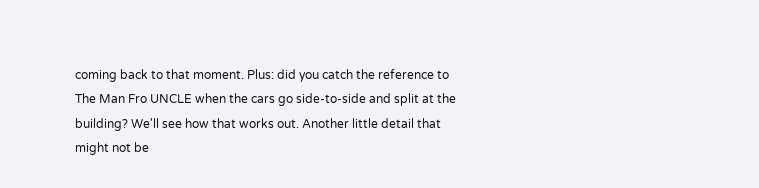coming back to that moment. Plus: did you catch the reference to The Man Fro UNCLE when the cars go side-to-side and split at the building? We'll see how that works out. Another little detail that might not be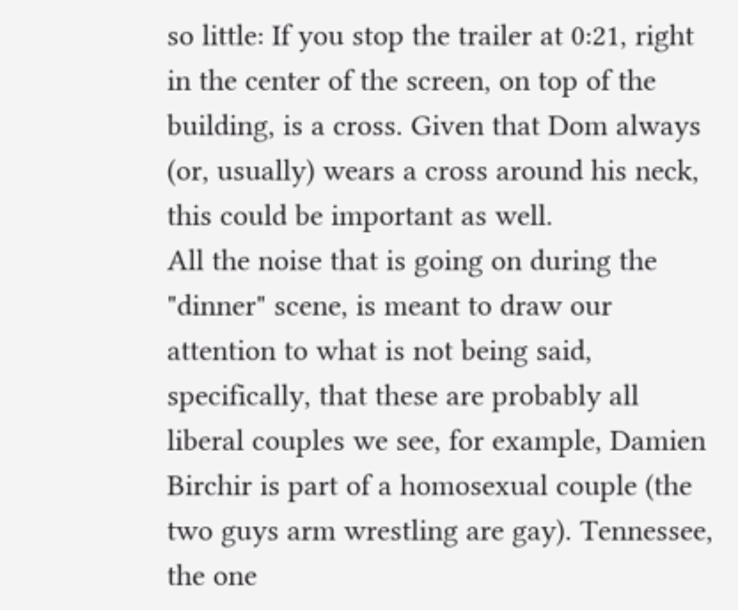so little: If you stop the trailer at 0:21, right in the center of the screen, on top of the building, is a cross. Given that Dom always (or, usually) wears a cross around his neck, this could be important as well.
All the noise that is going on during the "dinner" scene, is meant to draw our attention to what is not being said, specifically, that these are probably all liberal couples we see, for example, Damien Birchir is part of a homosexual couple (the two guys arm wrestling are gay). Tennessee, the one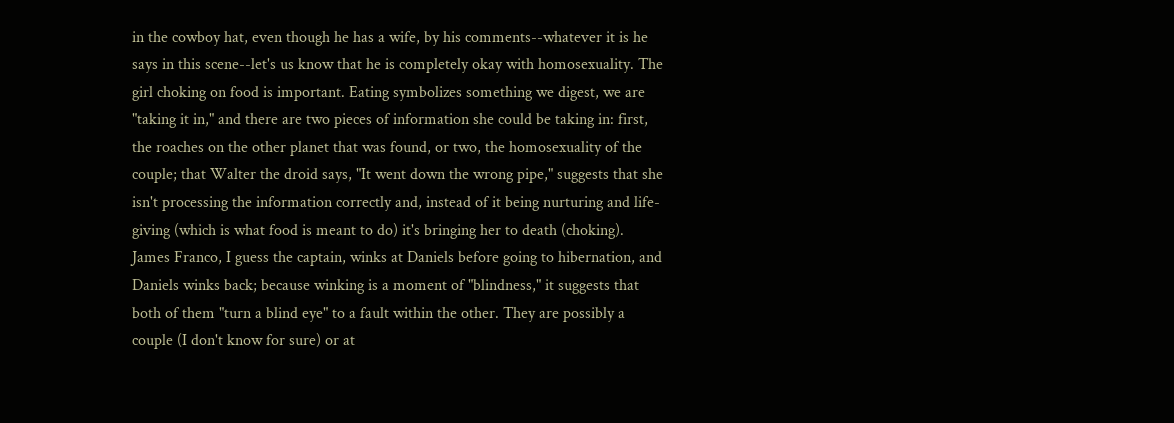in the cowboy hat, even though he has a wife, by his comments--whatever it is he says in this scene--let's us know that he is completely okay with homosexuality. The girl choking on food is important. Eating symbolizes something we digest, we are "taking it in," and there are two pieces of information she could be taking in: first, the roaches on the other planet that was found, or two, the homosexuality of the couple; that Walter the droid says, "It went down the wrong pipe," suggests that she isn't processing the information correctly and, instead of it being nurturing and life-giving (which is what food is meant to do) it's bringing her to death (choking). James Franco, I guess the captain, winks at Daniels before going to hibernation, and Daniels winks back; because winking is a moment of "blindness," it suggests that both of them "turn a blind eye" to a fault within the other. They are possibly a couple (I don't know for sure) or at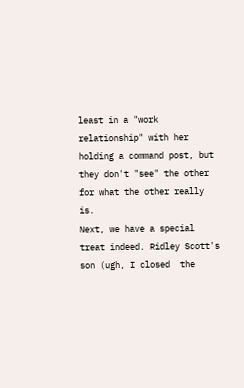least in a "work relationship" with her holding a command post, but they don't "see" the other for what the other really is.
Next, we have a special treat indeed. Ridley Scott's son (ugh, I closed  the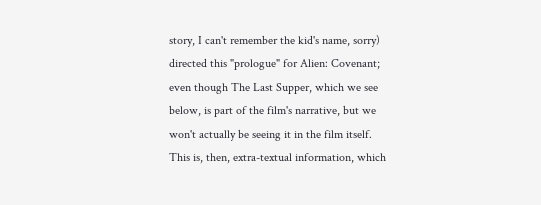story, I can't remember the kid's name, sorry) directed this "prologue" for Alien: Covenant; even though The Last Supper, which we see below, is part of the film's narrative, but we won't actually be seeing it in the film itself. This is, then, extra-textual information, which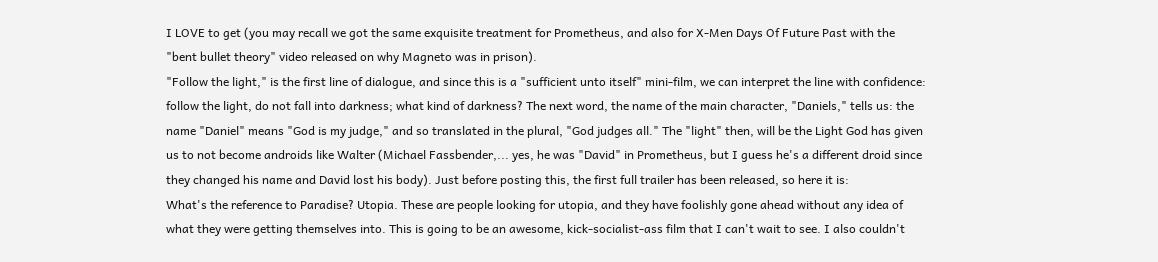I LOVE to get (you may recall we got the same exquisite treatment for Prometheus, and also for X-Men Days Of Future Past with the "bent bullet theory" video released on why Magneto was in prison).
"Follow the light," is the first line of dialogue, and since this is a "sufficient unto itself" mini-film, we can interpret the line with confidence: follow the light, do not fall into darkness; what kind of darkness? The next word, the name of the main character, "Daniels," tells us: the name "Daniel" means "God is my judge," and so translated in the plural, "God judges all." The "light" then, will be the Light God has given us to not become androids like Walter (Michael Fassbender,... yes, he was "David" in Prometheus, but I guess he's a different droid since they changed his name and David lost his body). Just before posting this, the first full trailer has been released, so here it is:
What's the reference to Paradise? Utopia. These are people looking for utopia, and they have foolishly gone ahead without any idea of what they were getting themselves into. This is going to be an awesome, kick-socialist-ass film that I can't wait to see. I also couldn't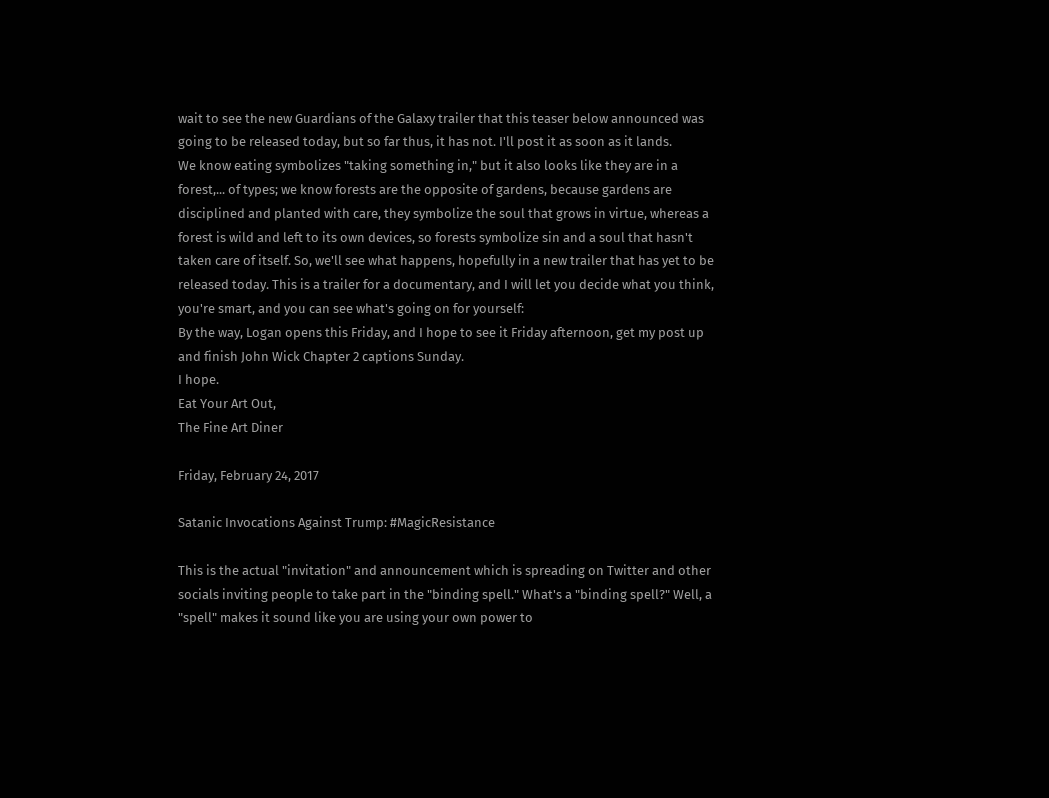wait to see the new Guardians of the Galaxy trailer that this teaser below announced was going to be released today, but so far thus, it has not. I'll post it as soon as it lands.
We know eating symbolizes "taking something in," but it also looks like they are in a forest,... of types; we know forests are the opposite of gardens, because gardens are disciplined and planted with care, they symbolize the soul that grows in virtue, whereas a forest is wild and left to its own devices, so forests symbolize sin and a soul that hasn't taken care of itself. So, we'll see what happens, hopefully in a new trailer that has yet to be released today. This is a trailer for a documentary, and I will let you decide what you think, you're smart, and you can see what's going on for yourself:
By the way, Logan opens this Friday, and I hope to see it Friday afternoon, get my post up and finish John Wick Chapter 2 captions Sunday.
I hope.
Eat Your Art Out,
The Fine Art Diner

Friday, February 24, 2017

Satanic Invocations Against Trump: #MagicResistance

This is the actual "invitation" and announcement which is spreading on Twitter and other socials inviting people to take part in the "binding spell." What's a "binding spell?" Well, a "spell" makes it sound like you are using your own power to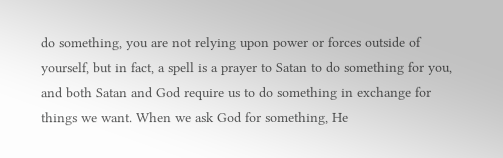do something, you are not relying upon power or forces outside of yourself, but in fact, a spell is a prayer to Satan to do something for you, and both Satan and God require us to do something in exchange for things we want. When we ask God for something, He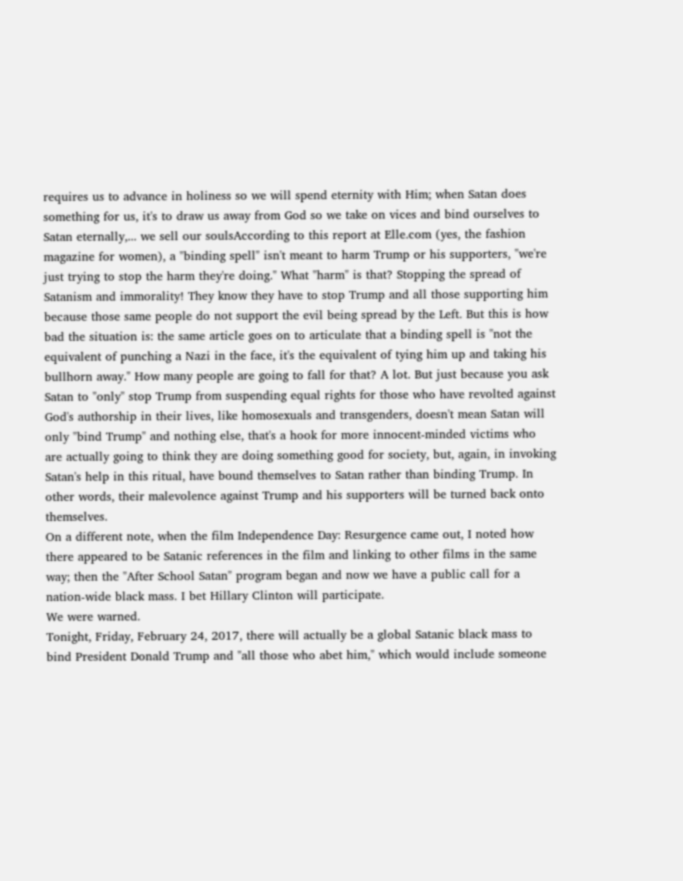requires us to advance in holiness so we will spend eternity with Him; when Satan does something for us, it's to draw us away from God so we take on vices and bind ourselves to Satan eternally,... we sell our soulsAccording to this report at Elle.com (yes, the fashion magazine for women), a "binding spell" isn't meant to harm Trump or his supporters, "we're just trying to stop the harm they're doing." What "harm" is that? Stopping the spread of Satanism and immorality! They know they have to stop Trump and all those supporting him because those same people do not support the evil being spread by the Left. But this is how bad the situation is: the same article goes on to articulate that a binding spell is "not the equivalent of punching a Nazi in the face, it's the equivalent of tying him up and taking his bullhorn away." How many people are going to fall for that? A lot. But just because you ask Satan to "only" stop Trump from suspending equal rights for those who have revolted against God's authorship in their lives, like homosexuals and transgenders, doesn't mean Satan will only "bind Trump" and nothing else, that's a hook for more innocent-minded victims who are actually going to think they are doing something good for society, but, again, in invoking Satan's help in this ritual, have bound themselves to Satan rather than binding Trump. In other words, their malevolence against Trump and his supporters will be turned back onto themselves.
On a different note, when the film Independence Day: Resurgence came out, I noted how there appeared to be Satanic references in the film and linking to other films in the same way; then the "After School Satan" program began and now we have a public call for a nation-wide black mass. I bet Hillary Clinton will participate.
We were warned.
Tonight, Friday, February 24, 2017, there will actually be a global Satanic black mass to bind President Donald Trump and "all those who abet him," which would include someone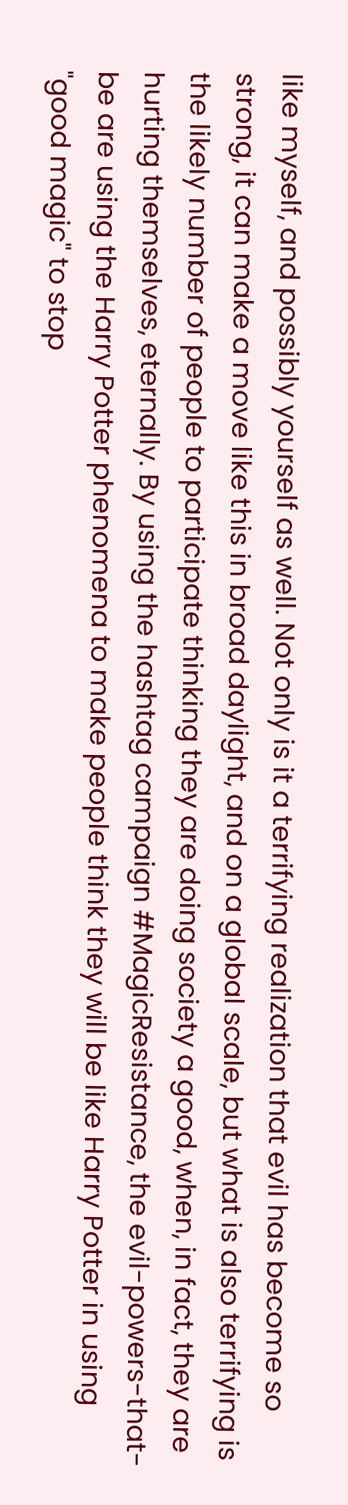like myself, and possibly yourself as well. Not only is it a terrifying realization that evil has become so strong, it can make a move like this in broad daylight, and on a global scale, but what is also terrifying is the likely number of people to participate thinking they are doing society a good, when, in fact, they are hurting themselves, eternally. By using the hashtag campaign #MagicResistance, the evil-powers-that-be are using the Harry Potter phenomena to make people think they will be like Harry Potter in using "good magic" to stop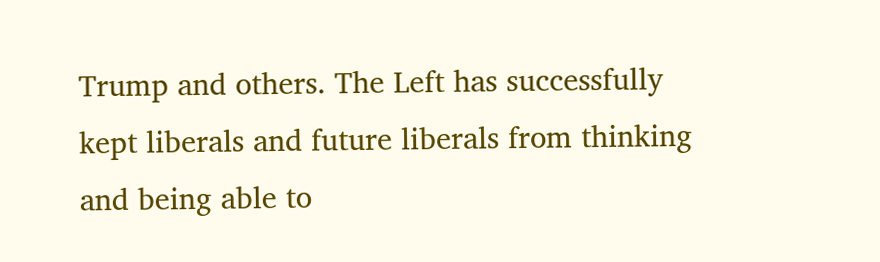Trump and others. The Left has successfully kept liberals and future liberals from thinking and being able to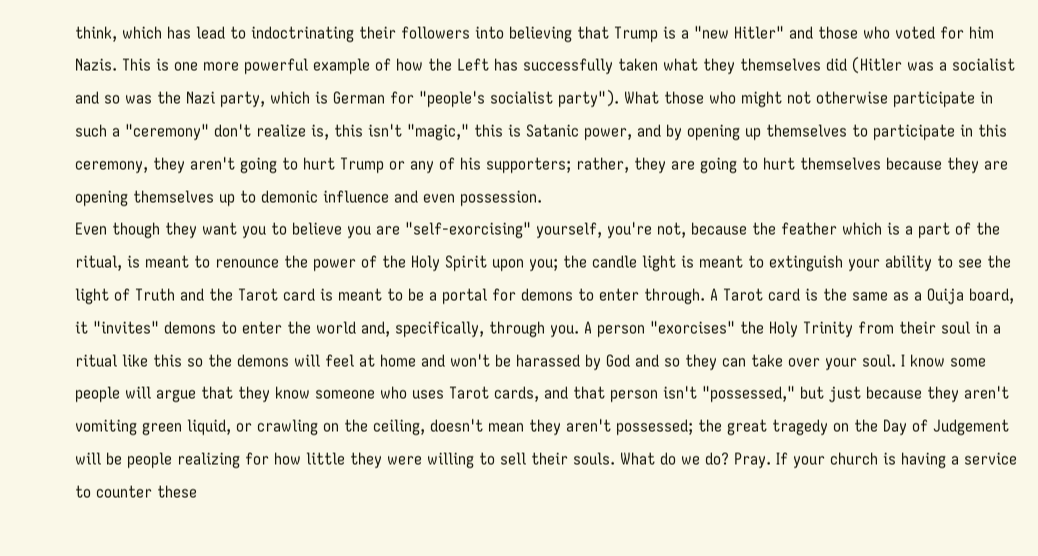think, which has lead to indoctrinating their followers into believing that Trump is a "new Hitler" and those who voted for him Nazis. This is one more powerful example of how the Left has successfully taken what they themselves did (Hitler was a socialist and so was the Nazi party, which is German for "people's socialist party"). What those who might not otherwise participate in such a "ceremony" don't realize is, this isn't "magic," this is Satanic power, and by opening up themselves to participate in this ceremony, they aren't going to hurt Trump or any of his supporters; rather, they are going to hurt themselves because they are opening themselves up to demonic influence and even possession.
Even though they want you to believe you are "self-exorcising" yourself, you're not, because the feather which is a part of the ritual, is meant to renounce the power of the Holy Spirit upon you; the candle light is meant to extinguish your ability to see the light of Truth and the Tarot card is meant to be a portal for demons to enter through. A Tarot card is the same as a Ouija board, it "invites" demons to enter the world and, specifically, through you. A person "exorcises" the Holy Trinity from their soul in a ritual like this so the demons will feel at home and won't be harassed by God and so they can take over your soul. I know some people will argue that they know someone who uses Tarot cards, and that person isn't "possessed," but just because they aren't vomiting green liquid, or crawling on the ceiling, doesn't mean they aren't possessed; the great tragedy on the Day of Judgement will be people realizing for how little they were willing to sell their souls. What do we do? Pray. If your church is having a service to counter these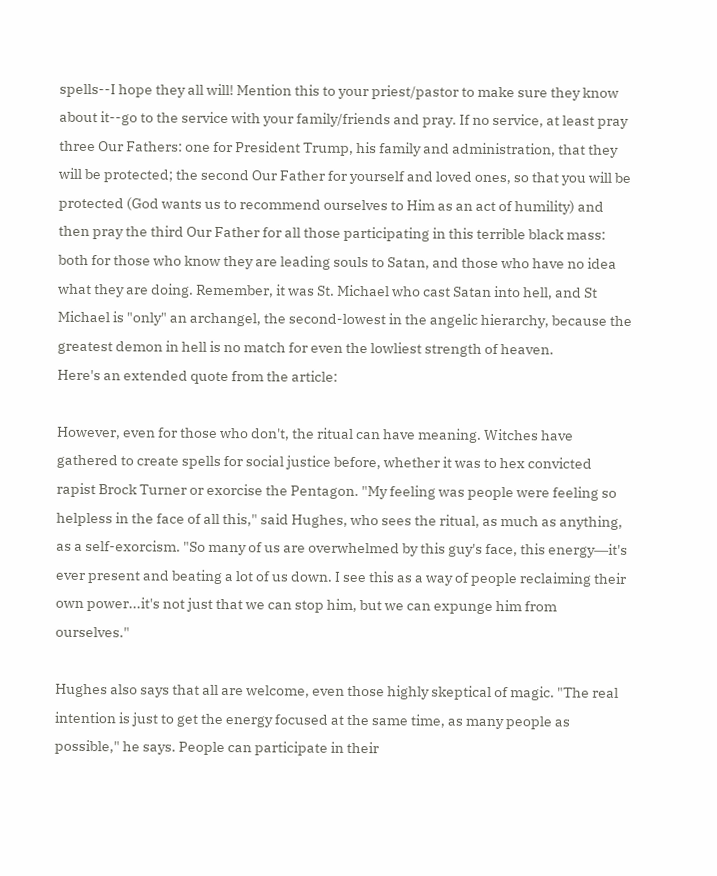spells--I hope they all will! Mention this to your priest/pastor to make sure they know about it--go to the service with your family/friends and pray. If no service, at least pray three Our Fathers: one for President Trump, his family and administration, that they will be protected; the second Our Father for yourself and loved ones, so that you will be protected (God wants us to recommend ourselves to Him as an act of humility) and then pray the third Our Father for all those participating in this terrible black mass: both for those who know they are leading souls to Satan, and those who have no idea what they are doing. Remember, it was St. Michael who cast Satan into hell, and St Michael is "only" an archangel, the second-lowest in the angelic hierarchy, because the greatest demon in hell is no match for even the lowliest strength of heaven.
Here's an extended quote from the article:

However, even for those who don't, the ritual can have meaning. Witches have gathered to create spells for social justice before, whether it was to hex convicted rapist Brock Turner or exorcise the Pentagon. "My feeling was people were feeling so helpless in the face of all this," said Hughes, who sees the ritual, as much as anything, as a self-exorcism. "So many of us are overwhelmed by this guy's face, this energy―it's ever present and beating a lot of us down. I see this as a way of people reclaiming their own power...it's not just that we can stop him, but we can expunge him from ourselves."

Hughes also says that all are welcome, even those highly skeptical of magic. "The real intention is just to get the energy focused at the same time, as many people as possible," he says. People can participate in their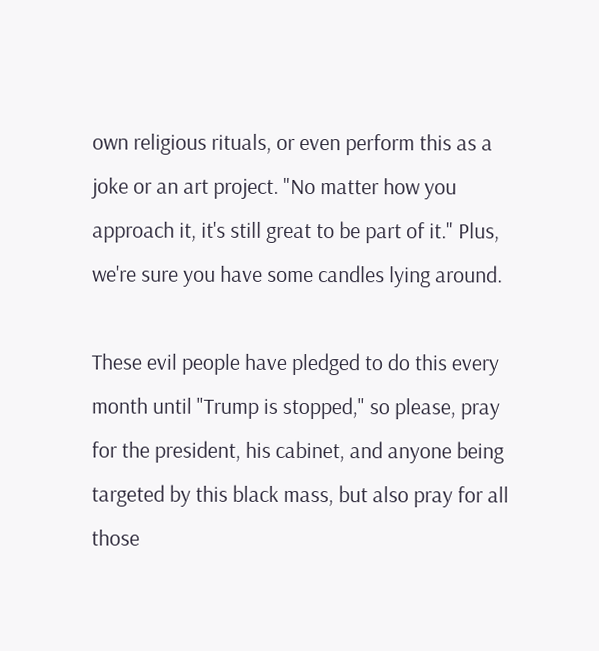own religious rituals, or even perform this as a joke or an art project. "No matter how you approach it, it's still great to be part of it." Plus, we're sure you have some candles lying around.

These evil people have pledged to do this every month until "Trump is stopped," so please, pray for the president, his cabinet, and anyone being targeted by this black mass, but also pray for all those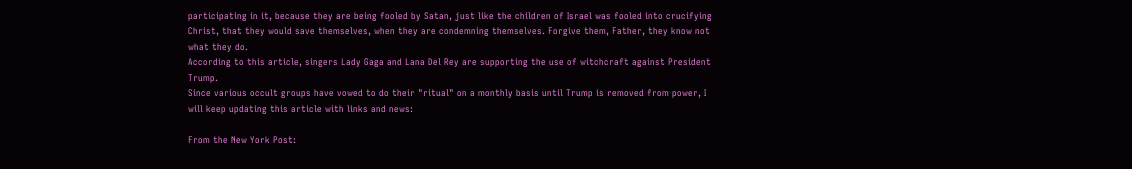participating in it, because they are being fooled by Satan, just like the children of Israel was fooled into crucifying Christ, that they would save themselves, when they are condemning themselves. Forgive them, Father, they know not what they do.
According to this article, singers Lady Gaga and Lana Del Rey are supporting the use of witchcraft against President Trump.
Since various occult groups have vowed to do their "ritual" on a monthly basis until Trump is removed from power, I will keep updating this article with links and news:

From the New York Post: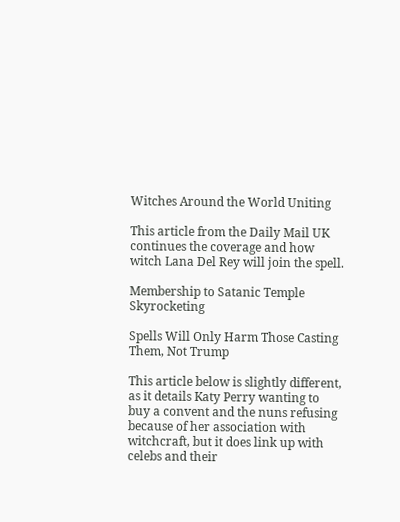Witches Around the World Uniting

This article from the Daily Mail UK continues the coverage and how witch Lana Del Rey will join the spell.

Membership to Satanic Temple Skyrocketing

Spells Will Only Harm Those Casting Them, Not Trump

This article below is slightly different, as it details Katy Perry wanting to buy a convent and the nuns refusing because of her association with witchcraft, but it does link up with celebs and their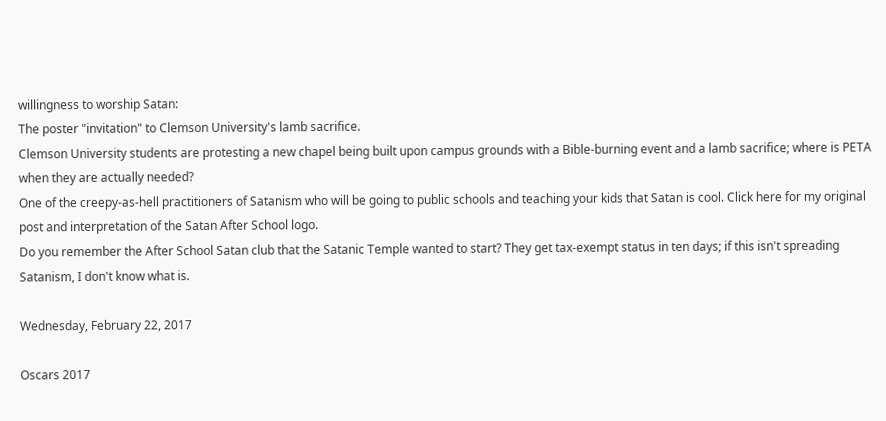willingness to worship Satan:
The poster "invitation" to Clemson University's lamb sacrifice.
Clemson University students are protesting a new chapel being built upon campus grounds with a Bible-burning event and a lamb sacrifice; where is PETA when they are actually needed?
One of the creepy-as-hell practitioners of Satanism who will be going to public schools and teaching your kids that Satan is cool. Click here for my original post and interpretation of the Satan After School logo.
Do you remember the After School Satan club that the Satanic Temple wanted to start? They get tax-exempt status in ten days; if this isn't spreading Satanism, I don't know what is.

Wednesday, February 22, 2017

Oscars 2017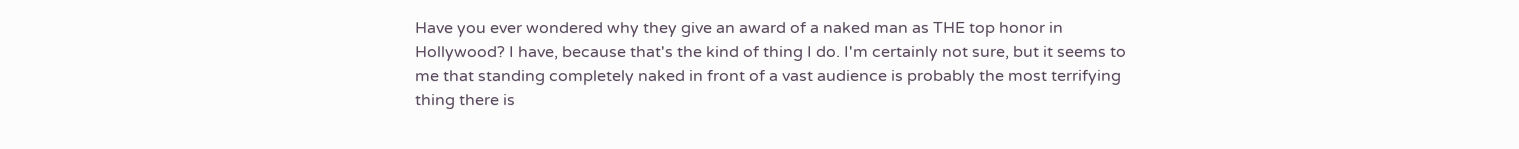Have you ever wondered why they give an award of a naked man as THE top honor in Hollywood? I have, because that's the kind of thing I do. I'm certainly not sure, but it seems to me that standing completely naked in front of a vast audience is probably the most terrifying thing there is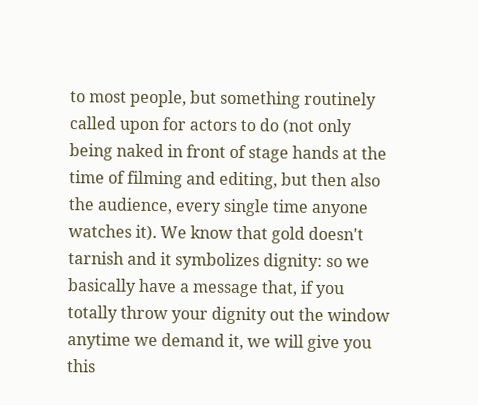to most people, but something routinely called upon for actors to do (not only being naked in front of stage hands at the time of filming and editing, but then also the audience, every single time anyone watches it). We know that gold doesn't tarnish and it symbolizes dignity: so we basically have a message that, if you totally throw your dignity out the window anytime we demand it, we will give you this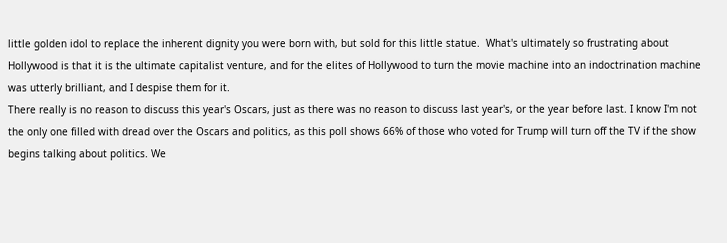little golden idol to replace the inherent dignity you were born with, but sold for this little statue.  What's ultimately so frustrating about Hollywood is that it is the ultimate capitalist venture, and for the elites of Hollywood to turn the movie machine into an indoctrination machine was utterly brilliant, and I despise them for it.
There really is no reason to discuss this year's Oscars, just as there was no reason to discuss last year's, or the year before last. I know I'm not the only one filled with dread over the Oscars and politics, as this poll shows 66% of those who voted for Trump will turn off the TV if the show begins talking about politics. We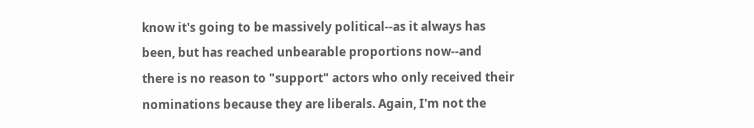know it's going to be massively political--as it always has been, but has reached unbearable proportions now--and there is no reason to "support" actors who only received their nominations because they are liberals. Again, I'm not the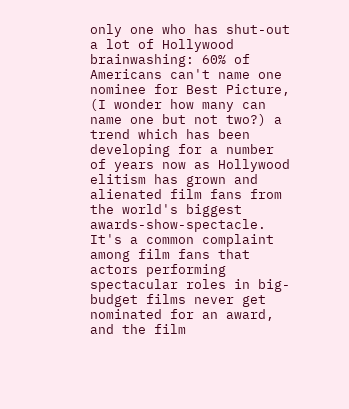only one who has shut-out a lot of Hollywood brainwashing: 60% of Americans can't name one nominee for Best Picture, (I wonder how many can name one but not two?) a trend which has been developing for a number of years now as Hollywood elitism has grown and alienated film fans from the world's biggest awards-show-spectacle.
It's a common complaint among film fans that actors performing spectacular roles in big-budget films never get nominated for an award, and the film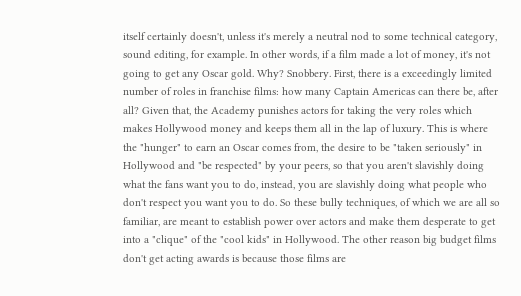itself certainly doesn't, unless it's merely a neutral nod to some technical category, sound editing, for example. In other words, if a film made a lot of money, it's not going to get any Oscar gold. Why? Snobbery. First, there is a exceedingly limited number of roles in franchise films: how many Captain Americas can there be, after all? Given that, the Academy punishes actors for taking the very roles which makes Hollywood money and keeps them all in the lap of luxury. This is where the "hunger" to earn an Oscar comes from, the desire to be "taken seriously" in Hollywood and "be respected" by your peers, so that you aren't slavishly doing what the fans want you to do, instead, you are slavishly doing what people who don't respect you want you to do. So these bully techniques, of which we are all so familiar, are meant to establish power over actors and make them desperate to get into a "clique" of the "cool kids" in Hollywood. The other reason big budget films don't get acting awards is because those films are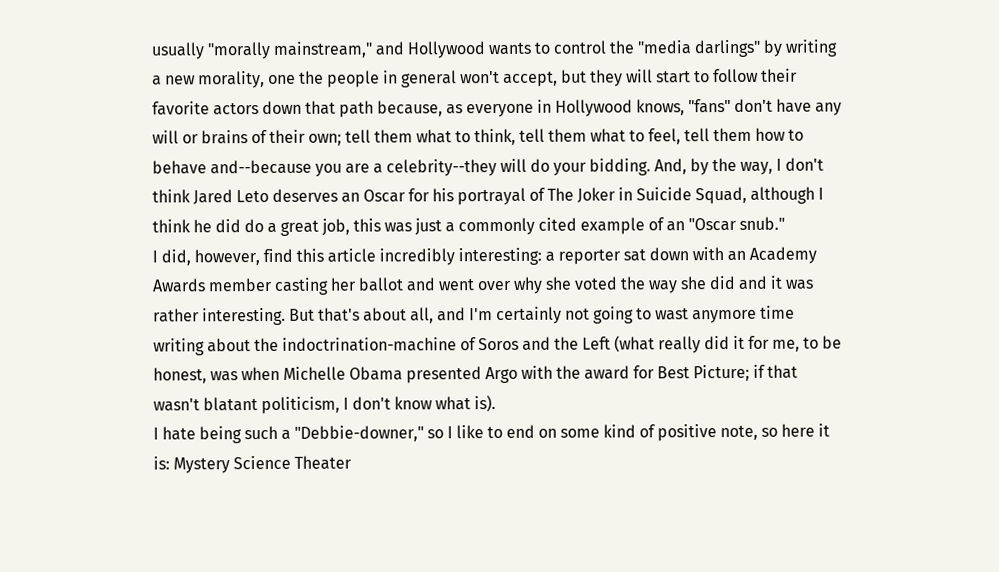usually "morally mainstream," and Hollywood wants to control the "media darlings" by writing a new morality, one the people in general won't accept, but they will start to follow their favorite actors down that path because, as everyone in Hollywood knows, "fans" don't have any will or brains of their own; tell them what to think, tell them what to feel, tell them how to behave and--because you are a celebrity--they will do your bidding. And, by the way, I don't think Jared Leto deserves an Oscar for his portrayal of The Joker in Suicide Squad, although I think he did do a great job, this was just a commonly cited example of an "Oscar snub."
I did, however, find this article incredibly interesting: a reporter sat down with an Academy Awards member casting her ballot and went over why she voted the way she did and it was rather interesting. But that's about all, and I'm certainly not going to wast anymore time writing about the indoctrination-machine of Soros and the Left (what really did it for me, to be honest, was when Michelle Obama presented Argo with the award for Best Picture; if that wasn't blatant politicism, I don't know what is).
I hate being such a "Debbie-downer," so I like to end on some kind of positive note, so here it is: Mystery Science Theater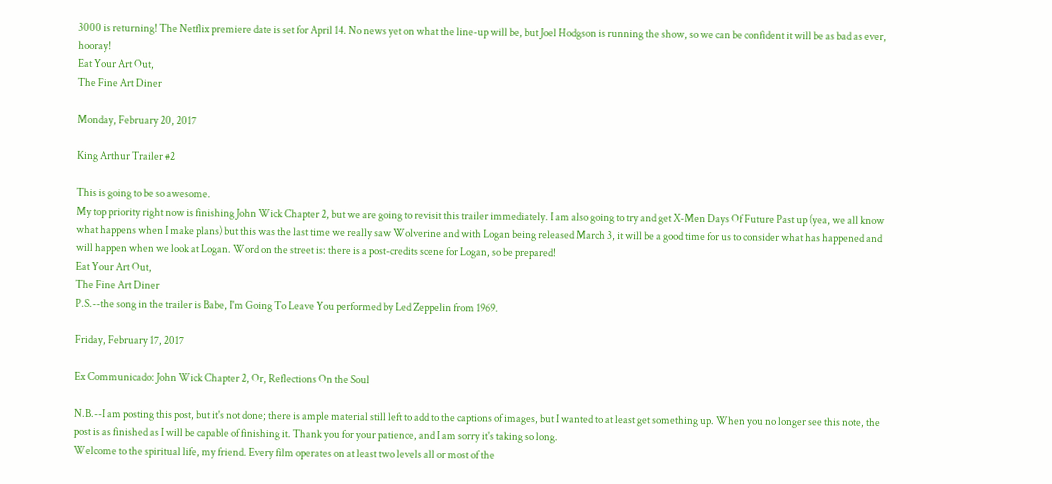3000 is returning! The Netflix premiere date is set for April 14. No news yet on what the line-up will be, but Joel Hodgson is running the show, so we can be confident it will be as bad as ever, hooray!
Eat Your Art Out,
The Fine Art Diner

Monday, February 20, 2017

King Arthur Trailer #2

This is going to be so awesome.
My top priority right now is finishing John Wick Chapter 2, but we are going to revisit this trailer immediately. I am also going to try and get X-Men Days Of Future Past up (yea, we all know what happens when I make plans) but this was the last time we really saw Wolverine and with Logan being released March 3, it will be a good time for us to consider what has happened and will happen when we look at Logan. Word on the street is: there is a post-credits scene for Logan, so be prepared!
Eat Your Art Out,
The Fine Art Diner
P.S.--the song in the trailer is Babe, I'm Going To Leave You performed by Led Zeppelin from 1969.

Friday, February 17, 2017

Ex Communicado: John Wick Chapter 2, Or, Reflections On the Soul

N.B.--I am posting this post, but it's not done; there is ample material still left to add to the captions of images, but I wanted to at least get something up. When you no longer see this note, the post is as finished as I will be capable of finishing it. Thank you for your patience, and I am sorry it's taking so long.
Welcome to the spiritual life, my friend. Every film operates on at least two levels all or most of the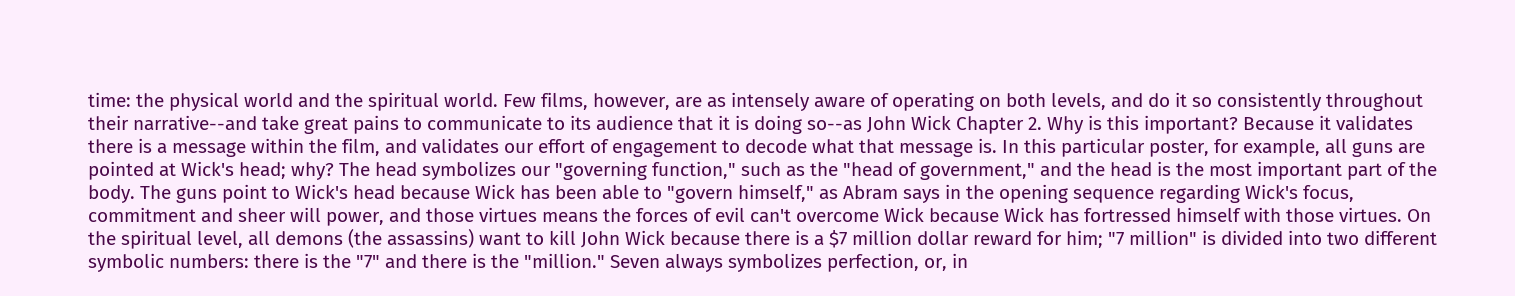time: the physical world and the spiritual world. Few films, however, are as intensely aware of operating on both levels, and do it so consistently throughout their narrative--and take great pains to communicate to its audience that it is doing so--as John Wick Chapter 2. Why is this important? Because it validates there is a message within the film, and validates our effort of engagement to decode what that message is. In this particular poster, for example, all guns are pointed at Wick's head; why? The head symbolizes our "governing function," such as the "head of government," and the head is the most important part of the body. The guns point to Wick's head because Wick has been able to "govern himself," as Abram says in the opening sequence regarding Wick's focus, commitment and sheer will power, and those virtues means the forces of evil can't overcome Wick because Wick has fortressed himself with those virtues. On the spiritual level, all demons (the assassins) want to kill John Wick because there is a $7 million dollar reward for him; "7 million" is divided into two different symbolic numbers: there is the "7" and there is the "million." Seven always symbolizes perfection, or, in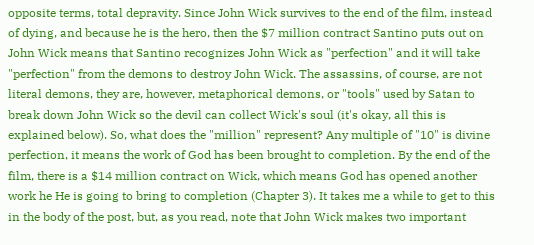opposite terms, total depravity. Since John Wick survives to the end of the film, instead of dying, and because he is the hero, then the $7 million contract Santino puts out on John Wick means that Santino recognizes John Wick as "perfection" and it will take "perfection" from the demons to destroy John Wick. The assassins, of course, are not literal demons, they are, however, metaphorical demons, or "tools" used by Satan to break down John Wick so the devil can collect Wick's soul (it's okay, all this is explained below). So, what does the "million" represent? Any multiple of "10" is divine perfection, it means the work of God has been brought to completion. By the end of the film, there is a $14 million contract on Wick, which means God has opened another work he He is going to bring to completion (Chapter 3). It takes me a while to get to this in the body of the post, but, as you read, note that John Wick makes two important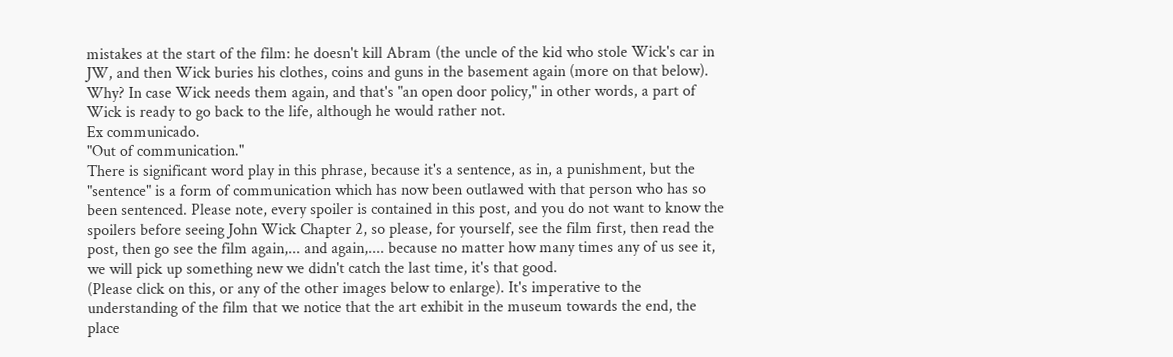mistakes at the start of the film: he doesn't kill Abram (the uncle of the kid who stole Wick's car in JW, and then Wick buries his clothes, coins and guns in the basement again (more on that below). Why? In case Wick needs them again, and that's "an open door policy," in other words, a part of Wick is ready to go back to the life, although he would rather not.
Ex communicado.
"Out of communication."
There is significant word play in this phrase, because it's a sentence, as in, a punishment, but the "sentence" is a form of communication which has now been outlawed with that person who has so been sentenced. Please note, every spoiler is contained in this post, and you do not want to know the spoilers before seeing John Wick Chapter 2, so please, for yourself, see the film first, then read the post, then go see the film again,... and again,.... because no matter how many times any of us see it, we will pick up something new we didn't catch the last time, it's that good.
(Please click on this, or any of the other images below to enlarge). It's imperative to the understanding of the film that we notice that the art exhibit in the museum towards the end, the place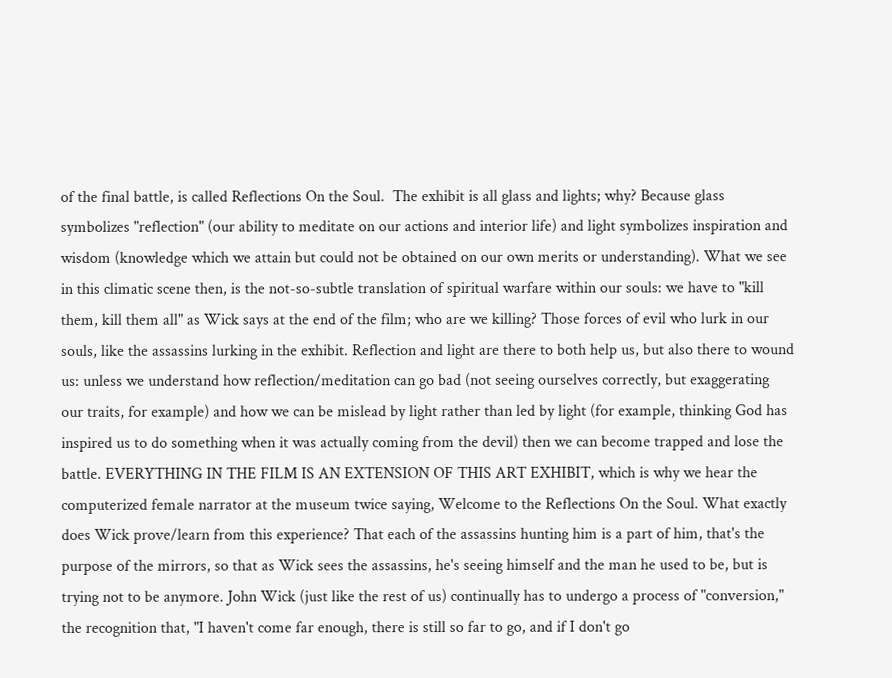of the final battle, is called Reflections On the Soul.  The exhibit is all glass and lights; why? Because glass symbolizes "reflection" (our ability to meditate on our actions and interior life) and light symbolizes inspiration and wisdom (knowledge which we attain but could not be obtained on our own merits or understanding). What we see in this climatic scene then, is the not-so-subtle translation of spiritual warfare within our souls: we have to "kill them, kill them all" as Wick says at the end of the film; who are we killing? Those forces of evil who lurk in our souls, like the assassins lurking in the exhibit. Reflection and light are there to both help us, but also there to wound us: unless we understand how reflection/meditation can go bad (not seeing ourselves correctly, but exaggerating our traits, for example) and how we can be mislead by light rather than led by light (for example, thinking God has inspired us to do something when it was actually coming from the devil) then we can become trapped and lose the battle. EVERYTHING IN THE FILM IS AN EXTENSION OF THIS ART EXHIBIT, which is why we hear the computerized female narrator at the museum twice saying, Welcome to the Reflections On the Soul. What exactly does Wick prove/learn from this experience? That each of the assassins hunting him is a part of him, that's the purpose of the mirrors, so that as Wick sees the assassins, he's seeing himself and the man he used to be, but is trying not to be anymore. John Wick (just like the rest of us) continually has to undergo a process of "conversion," the recognition that, "I haven't come far enough, there is still so far to go, and if I don't go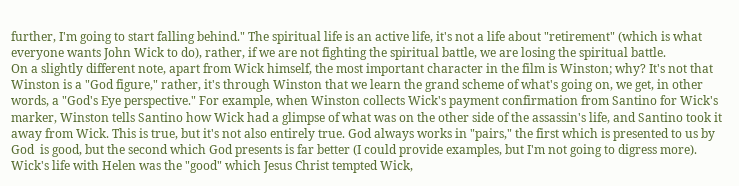further, I'm going to start falling behind." The spiritual life is an active life, it's not a life about "retirement" (which is what everyone wants John Wick to do), rather, if we are not fighting the spiritual battle, we are losing the spiritual battle.
On a slightly different note, apart from Wick himself, the most important character in the film is Winston; why? It's not that Winston is a "God figure," rather, it's through Winston that we learn the grand scheme of what's going on, we get, in other words, a "God's Eye perspective." For example, when Winston collects Wick's payment confirmation from Santino for Wick's marker, Winston tells Santino how Wick had a glimpse of what was on the other side of the assassin's life, and Santino took it away from Wick. This is true, but it's not also entirely true. God always works in "pairs," the first which is presented to us by God  is good, but the second which God presents is far better (I could provide examples, but I'm not going to digress more). Wick's life with Helen was the "good" which Jesus Christ tempted Wick,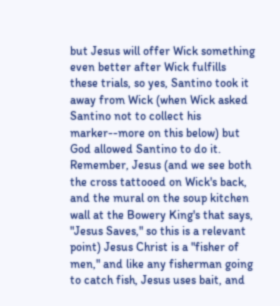but Jesus will offer Wick something even better after Wick fulfills these trials, so yes, Santino took it away from Wick (when Wick asked Santino not to collect his marker--more on this below) but God allowed Santino to do it. Remember, Jesus (and we see both the cross tattooed on Wick's back, and the mural on the soup kitchen wall at the Bowery King's that says, "Jesus Saves," so this is a relevant point) Jesus Christ is a "fisher of men," and like any fisherman going to catch fish, Jesus uses bait, and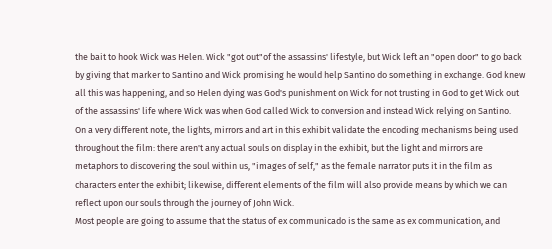the bait to hook Wick was Helen. Wick "got out"of the assassins' lifestyle, but Wick left an "open door" to go back by giving that marker to Santino and Wick promising he would help Santino do something in exchange. God knew all this was happening, and so Helen dying was God's punishment on Wick for not trusting in God to get Wick out of the assassins' life where Wick was when God called Wick to conversion and instead Wick relying on Santino.
On a very different note, the lights, mirrors and art in this exhibit validate the encoding mechanisms being used throughout the film: there aren't any actual souls on display in the exhibit, but the light and mirrors are metaphors to discovering the soul within us, "images of self," as the female narrator puts it in the film as characters enter the exhibit; likewise, different elements of the film will also provide means by which we can reflect upon our souls through the journey of John Wick.
Most people are going to assume that the status of ex communicado is the same as ex communication, and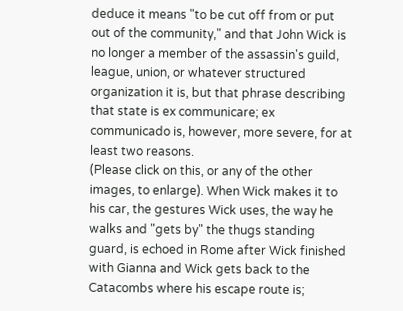deduce it means "to be cut off from or put out of the community," and that John Wick is no longer a member of the assassin's guild, league, union, or whatever structured organization it is, but that phrase describing that state is ex communicare; ex communicado is, however, more severe, for at least two reasons.
(Please click on this, or any of the other images, to enlarge). When Wick makes it to his car, the gestures Wick uses, the way he walks and "gets by" the thugs standing guard, is echoed in Rome after Wick finished with Gianna and Wick gets back to the Catacombs where his escape route is;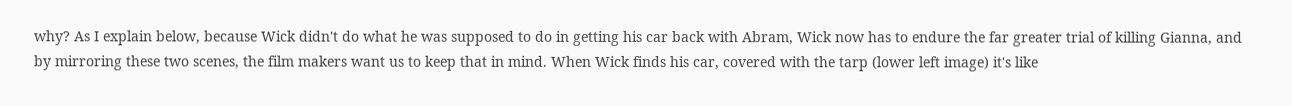why? As I explain below, because Wick didn't do what he was supposed to do in getting his car back with Abram, Wick now has to endure the far greater trial of killing Gianna, and by mirroring these two scenes, the film makers want us to keep that in mind. When Wick finds his car, covered with the tarp (lower left image) it's like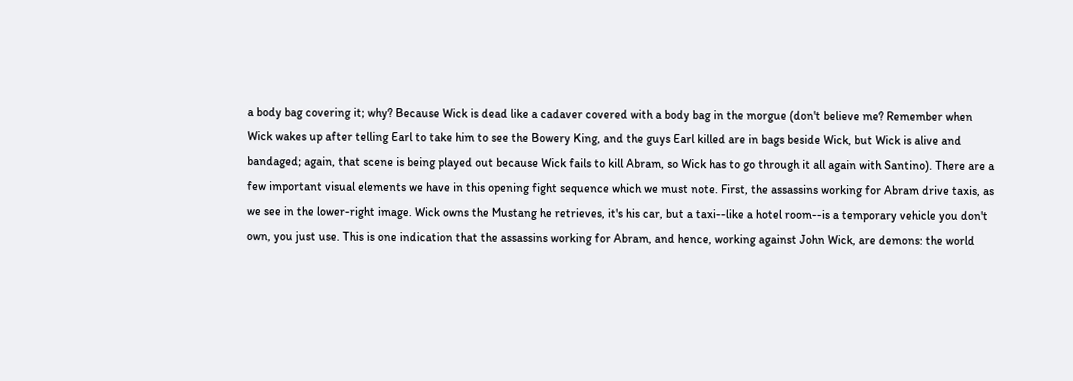a body bag covering it; why? Because Wick is dead like a cadaver covered with a body bag in the morgue (don't believe me? Remember when Wick wakes up after telling Earl to take him to see the Bowery King, and the guys Earl killed are in bags beside Wick, but Wick is alive and bandaged; again, that scene is being played out because Wick fails to kill Abram, so Wick has to go through it all again with Santino). There are a few important visual elements we have in this opening fight sequence which we must note. First, the assassins working for Abram drive taxis, as we see in the lower-right image. Wick owns the Mustang he retrieves, it's his car, but a taxi--like a hotel room--is a temporary vehicle you don't own, you just use. This is one indication that the assassins working for Abram, and hence, working against John Wick, are demons: the world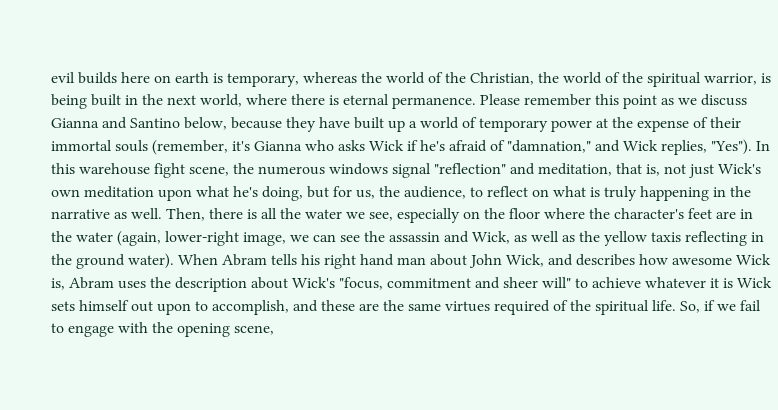evil builds here on earth is temporary, whereas the world of the Christian, the world of the spiritual warrior, is being built in the next world, where there is eternal permanence. Please remember this point as we discuss Gianna and Santino below, because they have built up a world of temporary power at the expense of their immortal souls (remember, it's Gianna who asks Wick if he's afraid of "damnation," and Wick replies, "Yes"). In this warehouse fight scene, the numerous windows signal "reflection" and meditation, that is, not just Wick's own meditation upon what he's doing, but for us, the audience, to reflect on what is truly happening in the narrative as well. Then, there is all the water we see, especially on the floor where the character's feet are in the water (again, lower-right image, we can see the assassin and Wick, as well as the yellow taxis reflecting in the ground water). When Abram tells his right hand man about John Wick, and describes how awesome Wick is, Abram uses the description about Wick's "focus, commitment and sheer will" to achieve whatever it is Wick sets himself out upon to accomplish, and these are the same virtues required of the spiritual life. So, if we fail to engage with the opening scene,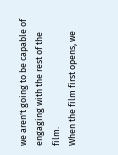we aren't going to be capable of engaging with the rest of the film.
When the film first opens, we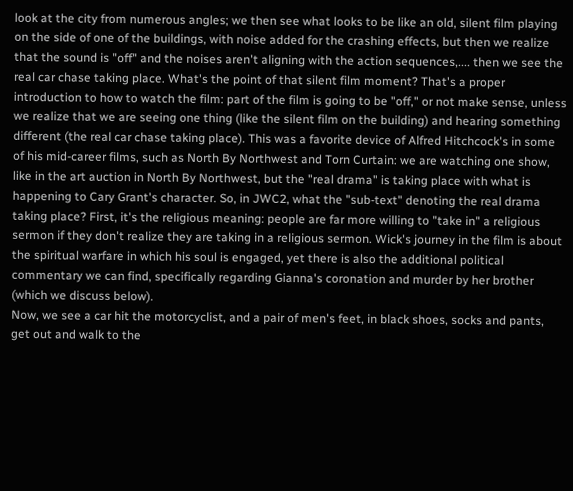look at the city from numerous angles; we then see what looks to be like an old, silent film playing on the side of one of the buildings, with noise added for the crashing effects, but then we realize that the sound is "off" and the noises aren't aligning with the action sequences,.... then we see the real car chase taking place. What's the point of that silent film moment? That's a proper introduction to how to watch the film: part of the film is going to be "off," or not make sense, unless we realize that we are seeing one thing (like the silent film on the building) and hearing something different (the real car chase taking place). This was a favorite device of Alfred Hitchcock's in some of his mid-career films, such as North By Northwest and Torn Curtain: we are watching one show, like in the art auction in North By Northwest, but the "real drama" is taking place with what is happening to Cary Grant's character. So, in JWC2, what the "sub-text" denoting the real drama taking place? First, it's the religious meaning: people are far more willing to "take in" a religious sermon if they don't realize they are taking in a religious sermon. Wick's journey in the film is about the spiritual warfare in which his soul is engaged, yet there is also the additional political commentary we can find, specifically regarding Gianna's coronation and murder by her brother (which we discuss below).
Now, we see a car hit the motorcyclist, and a pair of men's feet, in black shoes, socks and pants, get out and walk to the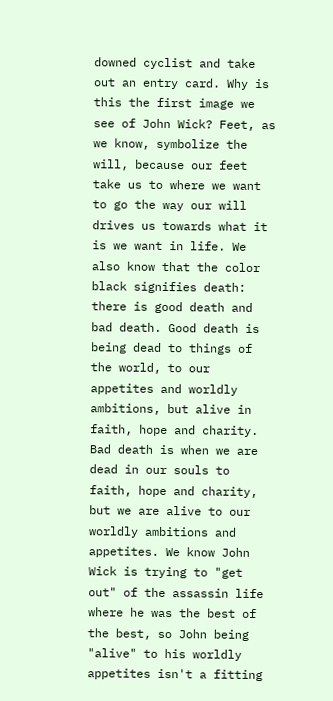downed cyclist and take out an entry card. Why is this the first image we see of John Wick? Feet, as we know, symbolize the will, because our feet take us to where we want to go the way our will drives us towards what it is we want in life. We also know that the color black signifies death: there is good death and bad death. Good death is being dead to things of the world, to our appetites and worldly ambitions, but alive in faith, hope and charity. Bad death is when we are dead in our souls to faith, hope and charity, but we are alive to our worldly ambitions and appetites. We know John Wick is trying to "get out" of the assassin life where he was the best of the best, so John being "alive" to his worldly appetites isn't a fitting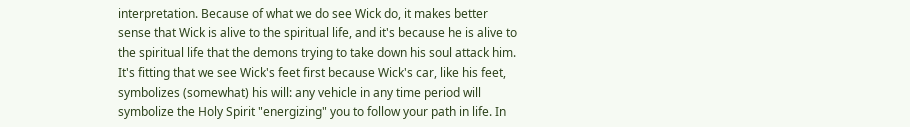interpretation. Because of what we do see Wick do, it makes better sense that Wick is alive to the spiritual life, and it's because he is alive to the spiritual life that the demons trying to take down his soul attack him.
It's fitting that we see Wick's feet first because Wick's car, like his feet, symbolizes (somewhat) his will: any vehicle in any time period will symbolize the Holy Spirit "energizing" you to follow your path in life. In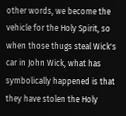other words, we become the vehicle for the Holy Spirit, so when those thugs steal Wick's car in John Wick, what has symbolically happened is that they have stolen the Holy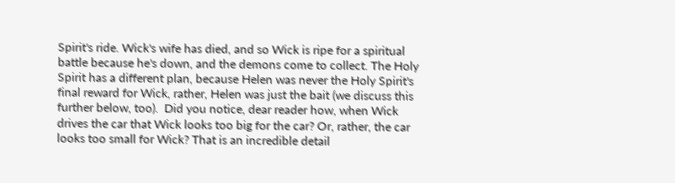Spirit's ride. Wick's wife has died, and so Wick is ripe for a spiritual battle because he's down, and the demons come to collect. The Holy Spirit has a different plan, because Helen was never the Holy Spirit's final reward for Wick, rather, Helen was just the bait (we discuss this further below, too).  Did you notice, dear reader how, when Wick drives the car that Wick looks too big for the car? Or, rather, the car looks too small for Wick? That is an incredible detail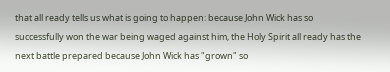that all ready tells us what is going to happen: because John Wick has so successfully won the war being waged against him, the Holy Spirit all ready has the next battle prepared because John Wick has "grown" so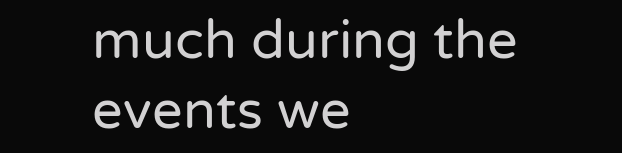much during the events we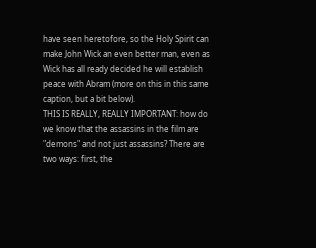have seen heretofore, so the Holy Spirit can make John Wick an even better man, even as Wick has all ready decided he will establish peace with Abram (more on this in this same caption, but a bit below).
THIS IS REALLY, REALLY IMPORTANT: how do we know that the assassins in the film are "demons" and not just assassins? There are two ways: first, the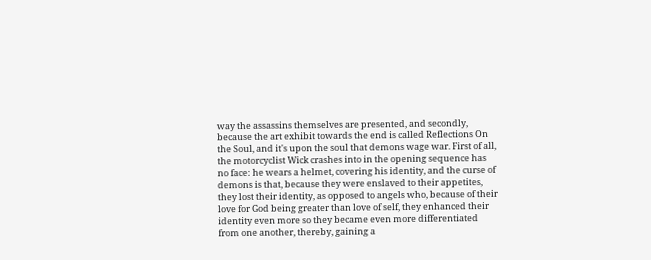way the assassins themselves are presented, and secondly, because the art exhibit towards the end is called Reflections On the Soul, and it's upon the soul that demons wage war. First of all, the motorcyclist Wick crashes into in the opening sequence has no face: he wears a helmet, covering his identity, and the curse of demons is that, because they were enslaved to their appetites, they lost their identity, as opposed to angels who, because of their love for God being greater than love of self, they enhanced their identity even more so they became even more differentiated from one another, thereby, gaining a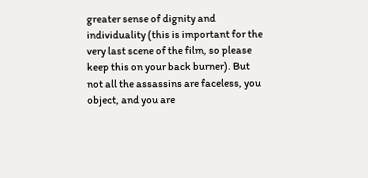greater sense of dignity and individuality (this is important for the very last scene of the film, so please keep this on your back burner). But not all the assassins are faceless, you object, and you are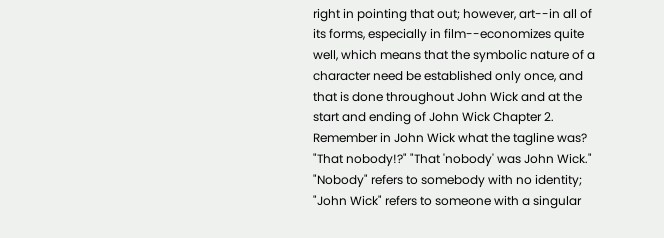right in pointing that out; however, art--in all of its forms, especially in film--economizes quite well, which means that the symbolic nature of a character need be established only once, and that is done throughout John Wick and at the start and ending of John Wick Chapter 2. Remember in John Wick what the tagline was? "That nobody!?" "That 'nobody' was John Wick." "Nobody" refers to somebody with no identity; "John Wick" refers to someone with a singular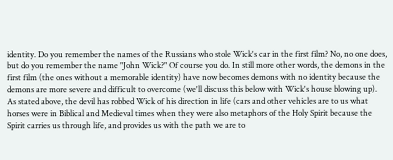identity. Do you remember the names of the Russians who stole Wick's car in the first film? No, no one does, but do you remember the name "John Wick?" Of course you do. In still more other words, the demons in the first film (the ones without a memorable identity) have now becomes demons with no identity because the demons are more severe and difficult to overcome (we'll discuss this below with Wick's house blowing up).
As stated above, the devil has robbed Wick of his direction in life (cars and other vehicles are to us what horses were in Biblical and Medieval times when they were also metaphors of the Holy Spirit because the Spirit carries us through life, and provides us with the path we are to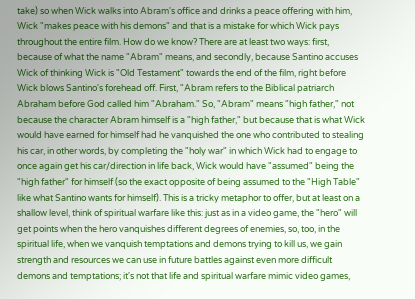take) so when Wick walks into Abram's office and drinks a peace offering with him, Wick "makes peace with his demons" and that is a mistake for which Wick pays throughout the entire film. How do we know? There are at least two ways: first, because of what the name "Abram" means, and secondly, because Santino accuses Wick of thinking Wick is "Old Testament" towards the end of the film, right before Wick blows Santino's forehead off. First, "Abram refers to the Biblical patriarch Abraham before God called him "Abraham." So, "Abram" means "high father," not because the character Abram himself is a "high father," but because that is what Wick would have earned for himself had he vanquished the one who contributed to stealing his car, in other words, by completing the "holy war" in which Wick had to engage to once again get his car/direction in life back, Wick would have "assumed" being the "high father" for himself (so the exact opposite of being assumed to the "High Table" like what Santino wants for himself). This is a tricky metaphor to offer, but at least on a shallow level, think of spiritual warfare like this: just as in a video game, the "hero" will get points when the hero vanquishes different degrees of enemies, so, too, in the spiritual life, when we vanquish temptations and demons trying to kill us, we gain strength and resources we can use in future battles against even more difficult demons and temptations; it's not that life and spiritual warfare mimic video games,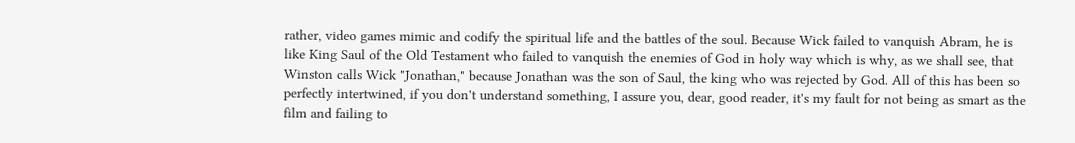rather, video games mimic and codify the spiritual life and the battles of the soul. Because Wick failed to vanquish Abram, he is like King Saul of the Old Testament who failed to vanquish the enemies of God in holy way which is why, as we shall see, that Winston calls Wick "Jonathan," because Jonathan was the son of Saul, the king who was rejected by God. All of this has been so perfectly intertwined, if you don't understand something, I assure you, dear, good reader, it's my fault for not being as smart as the film and failing to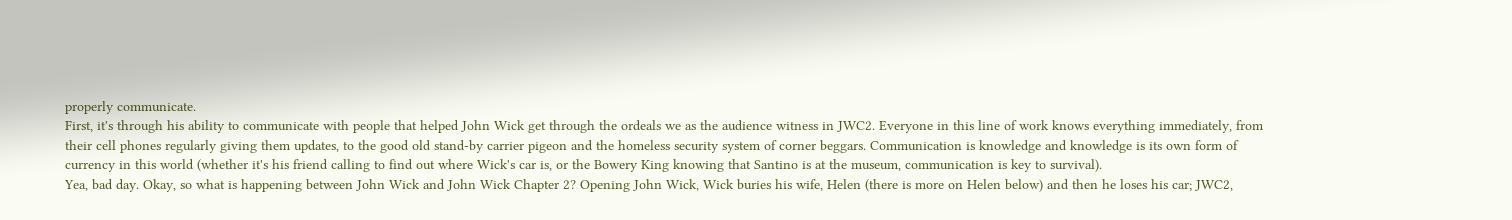properly communicate.
First, it's through his ability to communicate with people that helped John Wick get through the ordeals we as the audience witness in JWC2. Everyone in this line of work knows everything immediately, from their cell phones regularly giving them updates, to the good old stand-by carrier pigeon and the homeless security system of corner beggars. Communication is knowledge and knowledge is its own form of currency in this world (whether it's his friend calling to find out where Wick's car is, or the Bowery King knowing that Santino is at the museum, communication is key to survival).
Yea, bad day. Okay, so what is happening between John Wick and John Wick Chapter 2? Opening John Wick, Wick buries his wife, Helen (there is more on Helen below) and then he loses his car; JWC2,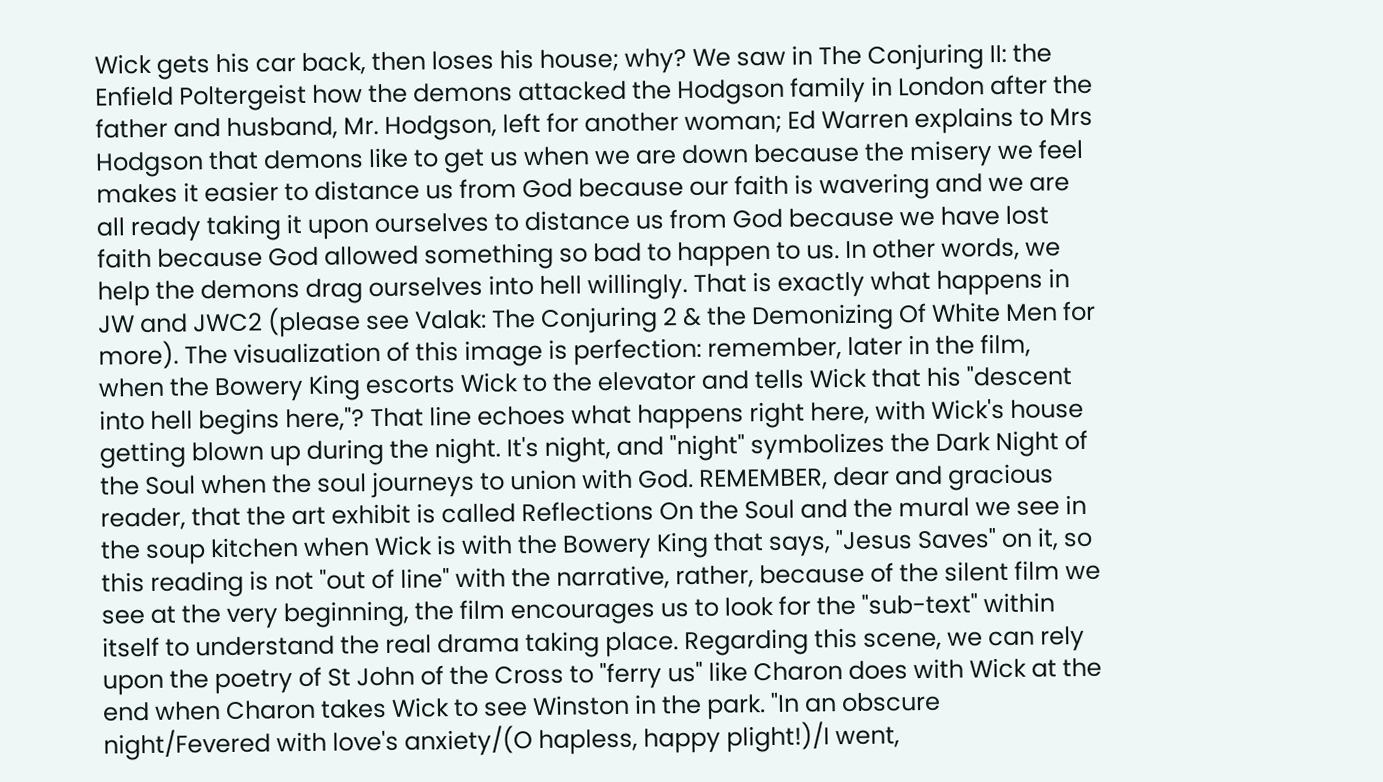Wick gets his car back, then loses his house; why? We saw in The Conjuring II: the Enfield Poltergeist how the demons attacked the Hodgson family in London after the father and husband, Mr. Hodgson, left for another woman; Ed Warren explains to Mrs Hodgson that demons like to get us when we are down because the misery we feel makes it easier to distance us from God because our faith is wavering and we are all ready taking it upon ourselves to distance us from God because we have lost faith because God allowed something so bad to happen to us. In other words, we help the demons drag ourselves into hell willingly. That is exactly what happens in JW and JWC2 (please see Valak: The Conjuring 2 & the Demonizing Of White Men for more). The visualization of this image is perfection: remember, later in the film, when the Bowery King escorts Wick to the elevator and tells Wick that his "descent into hell begins here,"? That line echoes what happens right here, with Wick's house getting blown up during the night. It's night, and "night" symbolizes the Dark Night of the Soul when the soul journeys to union with God. REMEMBER, dear and gracious reader, that the art exhibit is called Reflections On the Soul and the mural we see in the soup kitchen when Wick is with the Bowery King that says, "Jesus Saves" on it, so this reading is not "out of line" with the narrative, rather, because of the silent film we see at the very beginning, the film encourages us to look for the "sub-text" within itself to understand the real drama taking place. Regarding this scene, we can rely upon the poetry of St John of the Cross to "ferry us" like Charon does with Wick at the end when Charon takes Wick to see Winston in the park. "In an obscure night/Fevered with love's anxiety/(O hapless, happy plight!)/I went,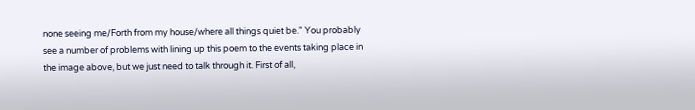none seeing me/Forth from my house/where all things quiet be." You probably see a number of problems with lining up this poem to the events taking place in the image above, but we just need to talk through it. First of all,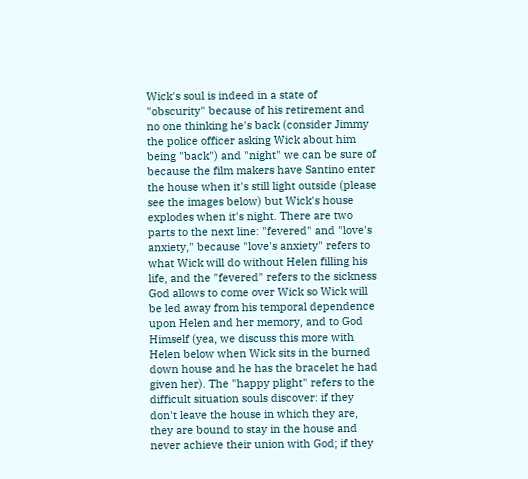Wick's soul is indeed in a state of "obscurity" because of his retirement and no one thinking he's back (consider Jimmy the police officer asking Wick about him being "back") and "night" we can be sure of because the film makers have Santino enter the house when it's still light outside (please see the images below) but Wick's house explodes when it's night. There are two parts to the next line: "fevered" and "love's anxiety," because "love's anxiety" refers to what Wick will do without Helen filling his life, and the "fevered" refers to the sickness God allows to come over Wick so Wick will be led away from his temporal dependence upon Helen and her memory, and to God Himself (yea, we discuss this more with Helen below when Wick sits in the burned down house and he has the bracelet he had given her). The "happy plight" refers to the difficult situation souls discover: if they don't leave the house in which they are, they are bound to stay in the house and never achieve their union with God; if they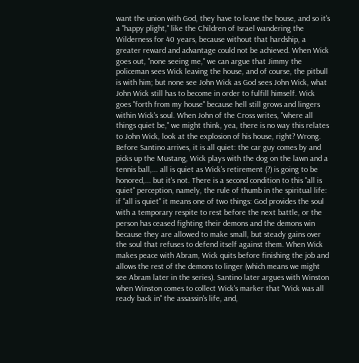want the union with God, they have to leave the house, and so it's a "happy plight," like the Children of Israel wandering the Wilderness for 40 years, because without that hardship, a greater reward and advantage could not be achieved. When Wick goes out, "none seeing me," we can argue that Jimmy the policeman sees Wick leaving the house, and of course, the pitbull is with him; but none see John Wick as God sees John Wick, what John Wick still has to become in order to fulfill himself. Wick goes "forth from my house" because hell still grows and lingers within Wick's soul. When John of the Cross writes, "where all things quiet be," we might think, yea, there is no way this relates to John Wick, look at the explosion of his house, right? Wrong. Before Santino arrives, it is all quiet: the car guy comes by and picks up the Mustang, Wick plays with the dog on the lawn and a tennis ball,... all is quiet as Wick's retirement (?) is going to be honored,... but it's not. There is a second condition to this "all is quiet" perception, namely, the rule of thumb in the spiritual life: if "all is quiet" it means one of two things: God provides the soul with a temporary respite to rest before the next battle, or the person has ceased fighting their demons and the demons win because they are allowed to make small, but steady gains over the soul that refuses to defend itself against them. When Wick makes peace with Abram, Wick quits before finishing the job and allows the rest of the demons to linger (which means we might see Abram later in the series). Santino later argues with Winston when Winston comes to collect Wick's marker that "Wick was all ready back in" the assassin's life, and,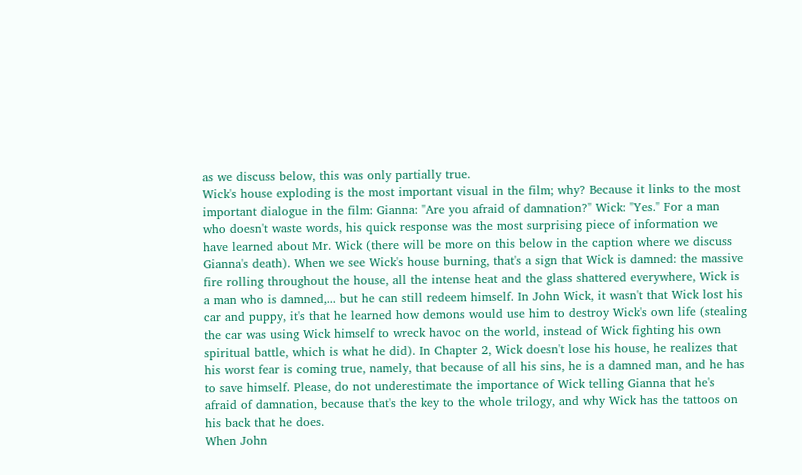as we discuss below, this was only partially true.
Wick's house exploding is the most important visual in the film; why? Because it links to the most important dialogue in the film: Gianna: "Are you afraid of damnation?" Wick: "Yes." For a man who doesn't waste words, his quick response was the most surprising piece of information we have learned about Mr. Wick (there will be more on this below in the caption where we discuss Gianna's death). When we see Wick's house burning, that's a sign that Wick is damned: the massive fire rolling throughout the house, all the intense heat and the glass shattered everywhere, Wick is a man who is damned,... but he can still redeem himself. In John Wick, it wasn't that Wick lost his car and puppy, it's that he learned how demons would use him to destroy Wick's own life (stealing the car was using Wick himself to wreck havoc on the world, instead of Wick fighting his own spiritual battle, which is what he did). In Chapter 2, Wick doesn't lose his house, he realizes that his worst fear is coming true, namely, that because of all his sins, he is a damned man, and he has to save himself. Please, do not underestimate the importance of Wick telling Gianna that he's afraid of damnation, because that's the key to the whole trilogy, and why Wick has the tattoos on his back that he does.
When John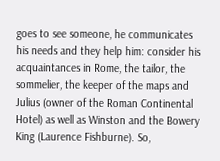goes to see someone, he communicates his needs and they help him: consider his acquaintances in Rome, the tailor, the sommelier, the keeper of the maps and Julius (owner of the Roman Continental Hotel) as well as Winston and the Bowery King (Laurence Fishburne). So,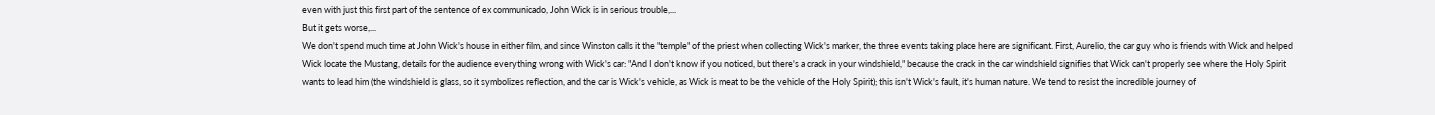even with just this first part of the sentence of ex communicado, John Wick is in serious trouble,...
But it gets worse,...
We don't spend much time at John Wick's house in either film, and since Winston calls it the "temple" of the priest when collecting Wick's marker, the three events taking place here are significant. First, Aurelio, the car guy who is friends with Wick and helped Wick locate the Mustang, details for the audience everything wrong with Wick's car: "And I don't know if you noticed, but there's a crack in your windshield," because the crack in the car windshield signifies that Wick can't properly see where the Holy Spirit wants to lead him (the windshield is glass, so it symbolizes reflection, and the car is Wick's vehicle, as Wick is meat to be the vehicle of the Holy Spirit); this isn't Wick's fault, it's human nature. We tend to resist the incredible journey of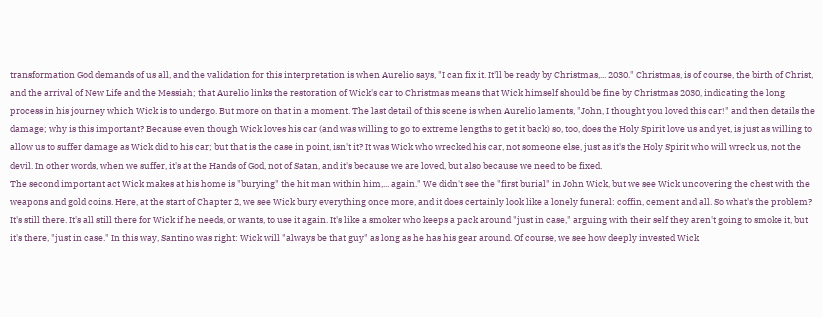transformation God demands of us all, and the validation for this interpretation is when Aurelio says, "I can fix it. It'll be ready by Christmas,... 2030." Christmas, is of course, the birth of Christ, and the arrival of New Life and the Messiah; that Aurelio links the restoration of Wick's car to Christmas means that Wick himself should be fine by Christmas 2030, indicating the long process in his journey which Wick is to undergo. But more on that in a moment. The last detail of this scene is when Aurelio laments, "John, I thought you loved this car!" and then details the damage; why is this important? Because even though Wick loves his car (and was willing to go to extreme lengths to get it back) so, too, does the Holy Spirit love us and yet, is just as willing to allow us to suffer damage as Wick did to his car; but that is the case in point, isn't it? It was Wick who wrecked his car, not someone else, just as it's the Holy Spirit who will wreck us, not the devil. In other words, when we suffer, it's at the Hands of God, not of Satan, and it's because we are loved, but also because we need to be fixed.
The second important act Wick makes at his home is "burying" the hit man within him,... again." We didn't see the "first burial" in John Wick, but we see Wick uncovering the chest with the weapons and gold coins. Here, at the start of Chapter 2, we see Wick bury everything once more, and it does certainly look like a lonely funeral: coffin, cement and all. So what's the problem? It's still there. It's all still there for Wick if he needs, or wants, to use it again. It's like a smoker who keeps a pack around "just in case," arguing with their self they aren't going to smoke it, but it's there, "just in case." In this way, Santino was right: Wick will "always be that guy" as long as he has his gear around. Of course, we see how deeply invested Wick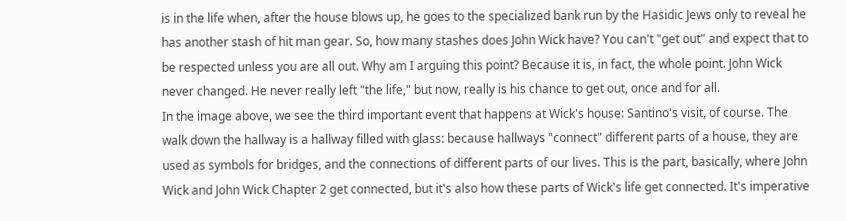is in the life when, after the house blows up, he goes to the specialized bank run by the Hasidic Jews only to reveal he has another stash of hit man gear. So, how many stashes does John Wick have? You can't "get out" and expect that to be respected unless you are all out. Why am I arguing this point? Because it is, in fact, the whole point. John Wick never changed. He never really left "the life," but now, really is his chance to get out, once and for all.
In the image above, we see the third important event that happens at Wick's house: Santino's visit, of course. The walk down the hallway is a hallway filled with glass: because hallways "connect" different parts of a house, they are used as symbols for bridges, and the connections of different parts of our lives. This is the part, basically, where John Wick and John Wick Chapter 2 get connected, but it's also how these parts of Wick's life get connected. It's imperative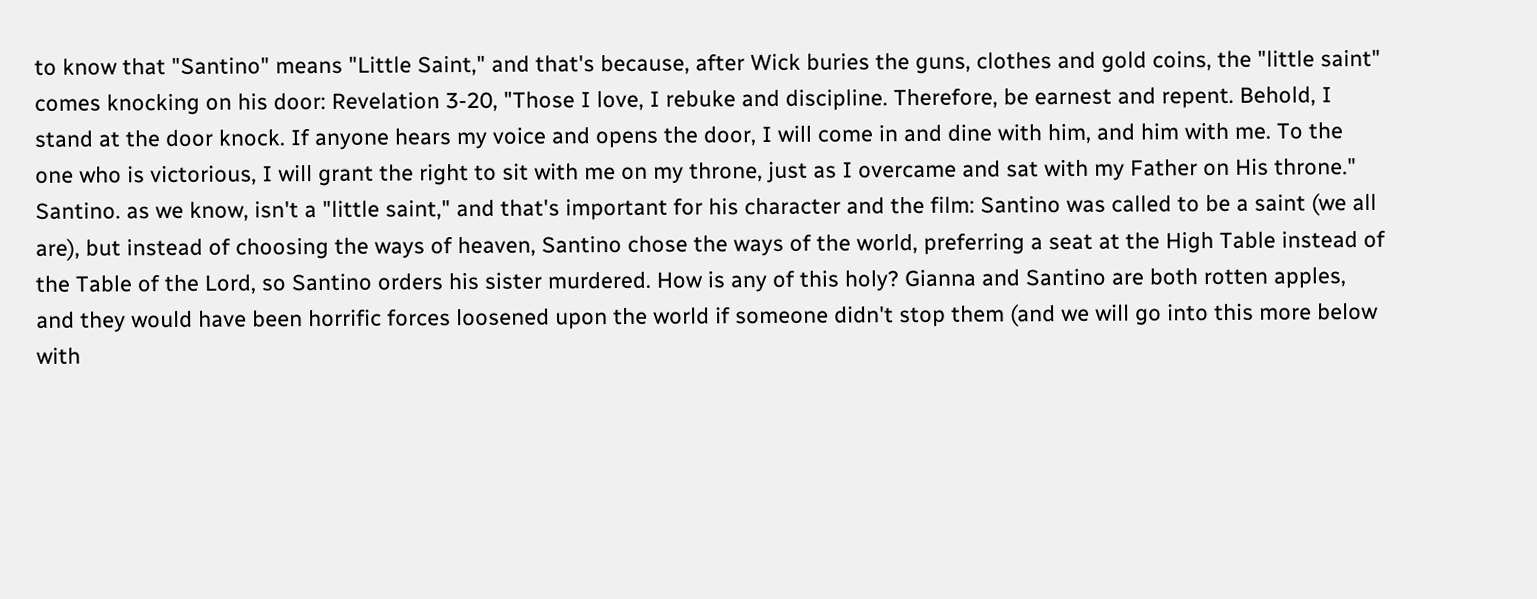to know that "Santino" means "Little Saint," and that's because, after Wick buries the guns, clothes and gold coins, the "little saint" comes knocking on his door: Revelation 3-20, "Those I love, I rebuke and discipline. Therefore, be earnest and repent. Behold, I stand at the door knock. If anyone hears my voice and opens the door, I will come in and dine with him, and him with me. To the one who is victorious, I will grant the right to sit with me on my throne, just as I overcame and sat with my Father on His throne." Santino. as we know, isn't a "little saint," and that's important for his character and the film: Santino was called to be a saint (we all are), but instead of choosing the ways of heaven, Santino chose the ways of the world, preferring a seat at the High Table instead of the Table of the Lord, so Santino orders his sister murdered. How is any of this holy? Gianna and Santino are both rotten apples, and they would have been horrific forces loosened upon the world if someone didn't stop them (and we will go into this more below with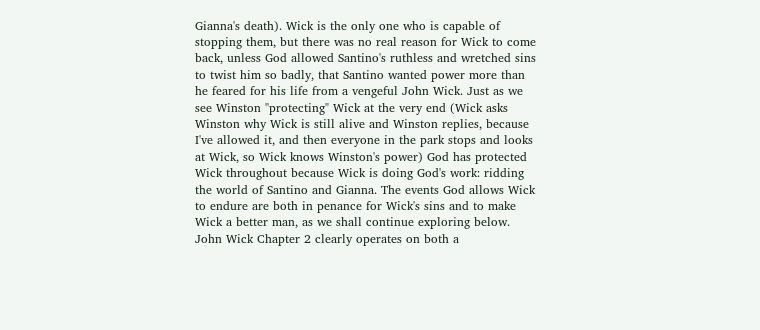Gianna's death). Wick is the only one who is capable of stopping them, but there was no real reason for Wick to come back, unless God allowed Santino's ruthless and wretched sins to twist him so badly, that Santino wanted power more than he feared for his life from a vengeful John Wick. Just as we see Winston "protecting" Wick at the very end (Wick asks Winston why Wick is still alive and Winston replies, because I've allowed it, and then everyone in the park stops and looks at Wick, so Wick knows Winston's power) God has protected Wick throughout because Wick is doing God's work: ridding the world of Santino and Gianna. The events God allows Wick to endure are both in penance for Wick's sins and to make Wick a better man, as we shall continue exploring below.
John Wick Chapter 2 clearly operates on both a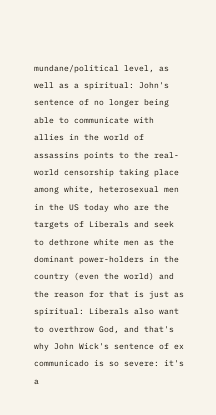mundane/political level, as well as a spiritual: John's sentence of no longer being able to communicate with allies in the world of assassins points to the real-world censorship taking place among white, heterosexual men in the US today who are the targets of Liberals and seek to dethrone white men as the dominant power-holders in the country (even the world) and the reason for that is just as spiritual: Liberals also want to overthrow God, and that's why John Wick's sentence of ex communicado is so severe: it's a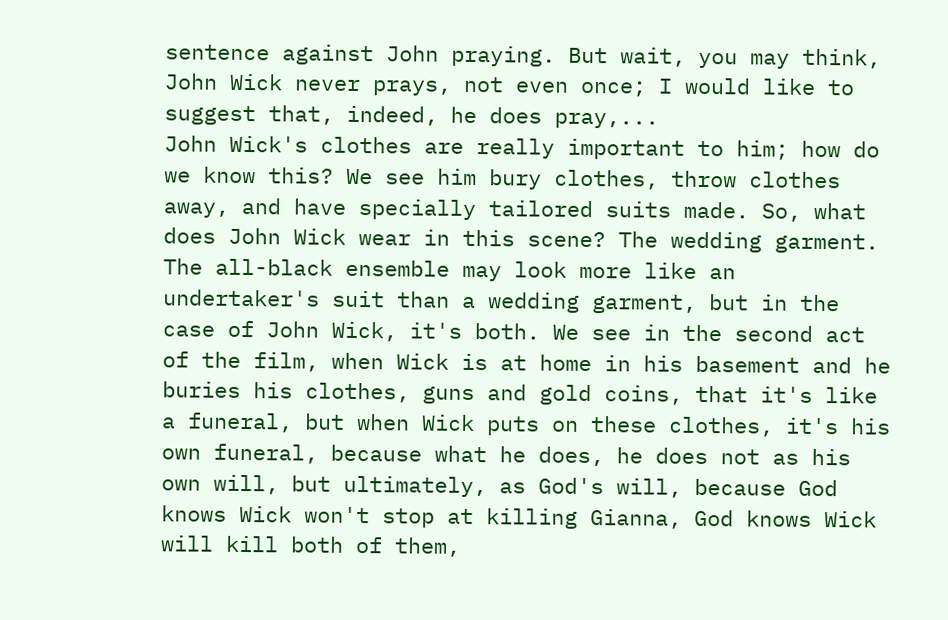sentence against John praying. But wait, you may think, John Wick never prays, not even once; I would like to suggest that, indeed, he does pray,...
John Wick's clothes are really important to him; how do we know this? We see him bury clothes, throw clothes away, and have specially tailored suits made. So, what does John Wick wear in this scene? The wedding garment. The all-black ensemble may look more like an undertaker's suit than a wedding garment, but in the case of John Wick, it's both. We see in the second act of the film, when Wick is at home in his basement and he buries his clothes, guns and gold coins, that it's like a funeral, but when Wick puts on these clothes, it's his own funeral, because what he does, he does not as his own will, but ultimately, as God's will, because God knows Wick won't stop at killing Gianna, God knows Wick will kill both of them,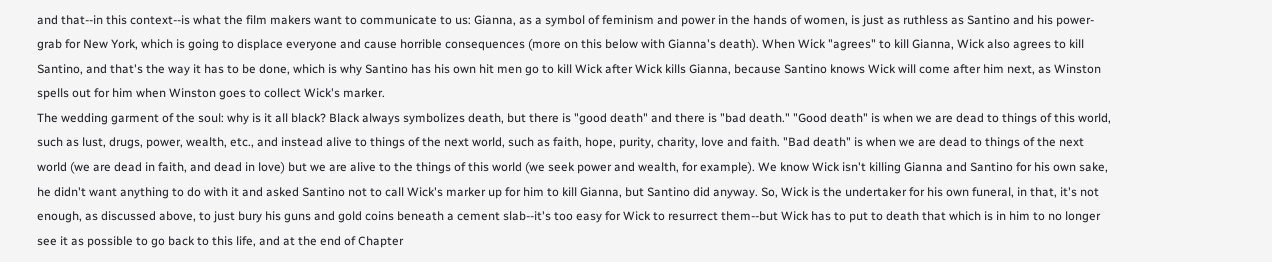and that--in this context--is what the film makers want to communicate to us: Gianna, as a symbol of feminism and power in the hands of women, is just as ruthless as Santino and his power-grab for New York, which is going to displace everyone and cause horrible consequences (more on this below with Gianna's death). When Wick "agrees" to kill Gianna, Wick also agrees to kill Santino, and that's the way it has to be done, which is why Santino has his own hit men go to kill Wick after Wick kills Gianna, because Santino knows Wick will come after him next, as Winston spells out for him when Winston goes to collect Wick's marker.
The wedding garment of the soul: why is it all black? Black always symbolizes death, but there is "good death" and there is "bad death." "Good death" is when we are dead to things of this world, such as lust, drugs, power, wealth, etc., and instead alive to things of the next world, such as faith, hope, purity, charity, love and faith. "Bad death" is when we are dead to things of the next world (we are dead in faith, and dead in love) but we are alive to the things of this world (we seek power and wealth, for example). We know Wick isn't killing Gianna and Santino for his own sake, he didn't want anything to do with it and asked Santino not to call Wick's marker up for him to kill Gianna, but Santino did anyway. So, Wick is the undertaker for his own funeral, in that, it's not enough, as discussed above, to just bury his guns and gold coins beneath a cement slab--it's too easy for Wick to resurrect them--but Wick has to put to death that which is in him to no longer see it as possible to go back to this life, and at the end of Chapter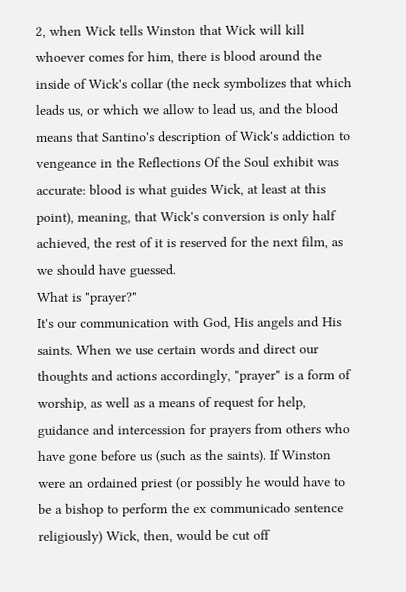2, when Wick tells Winston that Wick will kill whoever comes for him, there is blood around the inside of Wick's collar (the neck symbolizes that which leads us, or which we allow to lead us, and the blood means that Santino's description of Wick's addiction to vengeance in the Reflections Of the Soul exhibit was accurate: blood is what guides Wick, at least at this point), meaning, that Wick's conversion is only half achieved, the rest of it is reserved for the next film, as we should have guessed.
What is "prayer?"
It's our communication with God, His angels and His saints. When we use certain words and direct our thoughts and actions accordingly, "prayer" is a form of worship, as well as a means of request for help, guidance and intercession for prayers from others who have gone before us (such as the saints). If Winston were an ordained priest (or possibly he would have to be a bishop to perform the ex communicado sentence religiously) Wick, then, would be cut off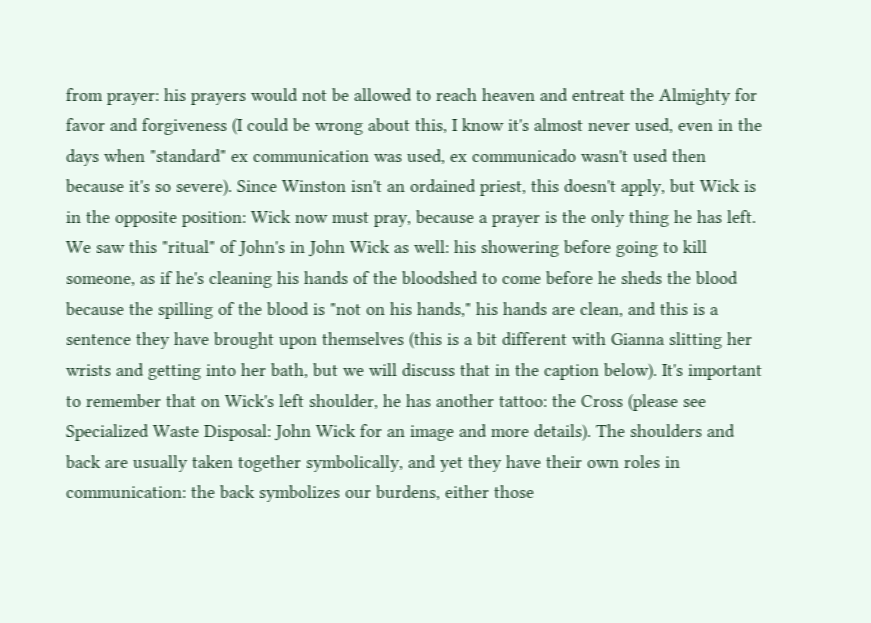from prayer: his prayers would not be allowed to reach heaven and entreat the Almighty for favor and forgiveness (I could be wrong about this, I know it's almost never used, even in the days when "standard" ex communication was used, ex communicado wasn't used then because it's so severe). Since Winston isn't an ordained priest, this doesn't apply, but Wick is in the opposite position: Wick now must pray, because a prayer is the only thing he has left.
We saw this "ritual" of John's in John Wick as well: his showering before going to kill someone, as if he's cleaning his hands of the bloodshed to come before he sheds the blood because the spilling of the blood is "not on his hands," his hands are clean, and this is a sentence they have brought upon themselves (this is a bit different with Gianna slitting her wrists and getting into her bath, but we will discuss that in the caption below). It's important to remember that on Wick's left shoulder, he has another tattoo: the Cross (please see Specialized Waste Disposal: John Wick for an image and more details). The shoulders and back are usually taken together symbolically, and yet they have their own roles in communication: the back symbolizes our burdens, either those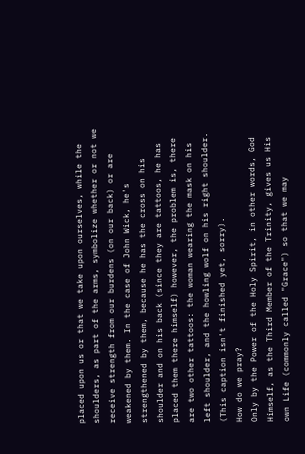placed upon us or that we take upon ourselves, while the shoulders, as part of the arms, symbolize whether or not we receive strength from our burdens (on our back) or are weakened by them. In the case of John Wick, he's strengthened by them, because he has the cross on his shoulder and on his back (since they are tattoos, he has placed them there himself) however, the problem is, there are two other tattoos: the woman wearing the mask on his left shoulder, and the howling wolf on his right shoulder. (This caption isn't finished yet, sorry).
How do we pray?
Only by the Power of the Holy Spirit, in other words, God Himself, as the Third Member of the Trinity, gives us His own Life (commonly called "Grace") so that we may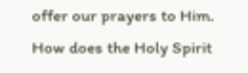offer our prayers to Him. How does the Holy Spirit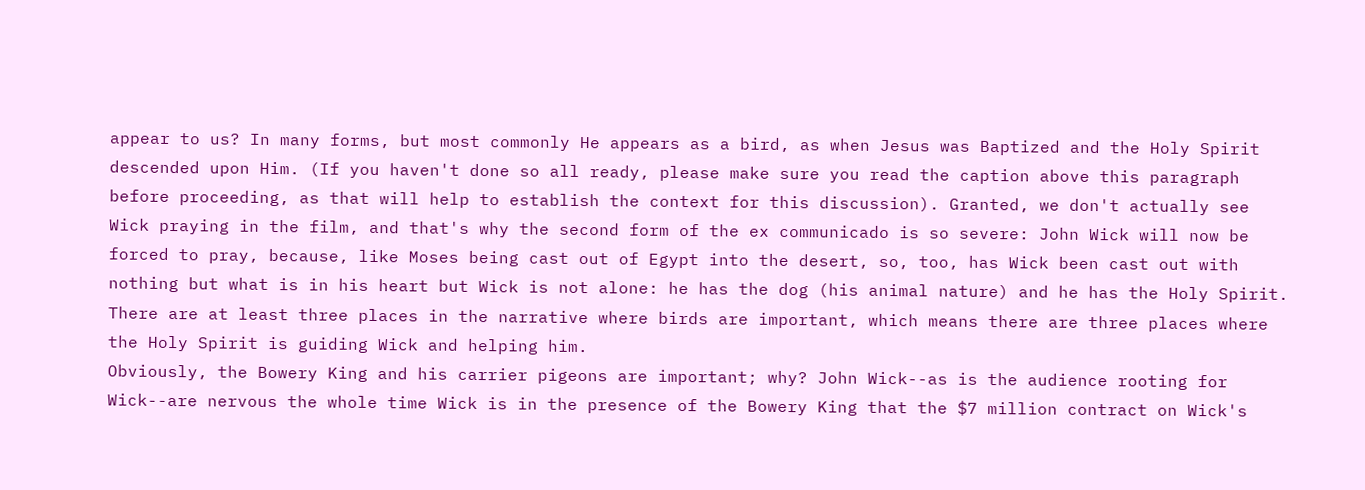appear to us? In many forms, but most commonly He appears as a bird, as when Jesus was Baptized and the Holy Spirit descended upon Him. (If you haven't done so all ready, please make sure you read the caption above this paragraph before proceeding, as that will help to establish the context for this discussion). Granted, we don't actually see Wick praying in the film, and that's why the second form of the ex communicado is so severe: John Wick will now be forced to pray, because, like Moses being cast out of Egypt into the desert, so, too, has Wick been cast out with nothing but what is in his heart but Wick is not alone: he has the dog (his animal nature) and he has the Holy Spirit. There are at least three places in the narrative where birds are important, which means there are three places where the Holy Spirit is guiding Wick and helping him.
Obviously, the Bowery King and his carrier pigeons are important; why? John Wick--as is the audience rooting for Wick--are nervous the whole time Wick is in the presence of the Bowery King that the $7 million contract on Wick's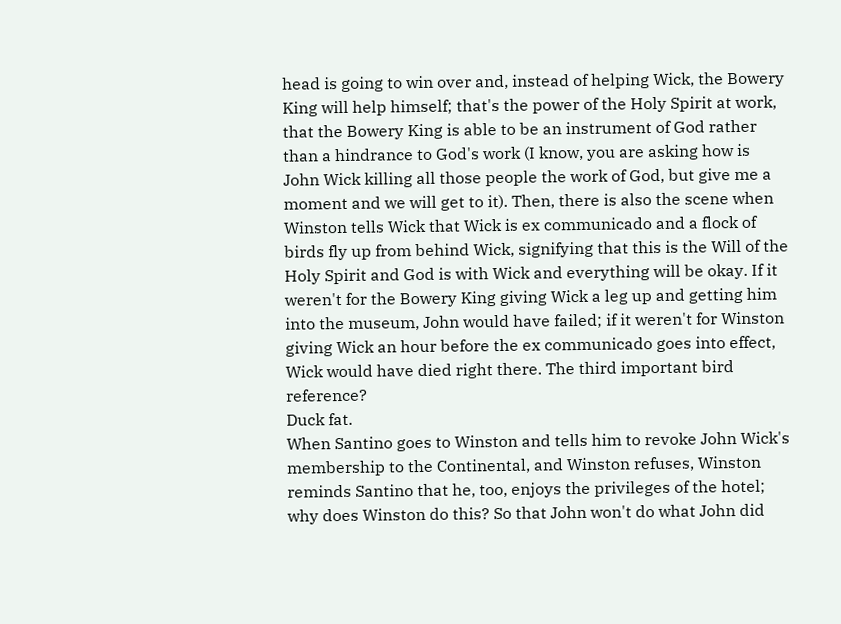head is going to win over and, instead of helping Wick, the Bowery King will help himself; that's the power of the Holy Spirit at work, that the Bowery King is able to be an instrument of God rather than a hindrance to God's work (I know, you are asking how is John Wick killing all those people the work of God, but give me a moment and we will get to it). Then, there is also the scene when Winston tells Wick that Wick is ex communicado and a flock of birds fly up from behind Wick, signifying that this is the Will of the Holy Spirit and God is with Wick and everything will be okay. If it weren't for the Bowery King giving Wick a leg up and getting him into the museum, John would have failed; if it weren't for Winston giving Wick an hour before the ex communicado goes into effect, Wick would have died right there. The third important bird reference?
Duck fat.
When Santino goes to Winston and tells him to revoke John Wick's membership to the Continental, and Winston refuses, Winston reminds Santino that he, too, enjoys the privileges of the hotel; why does Winston do this? So that John won't do what John did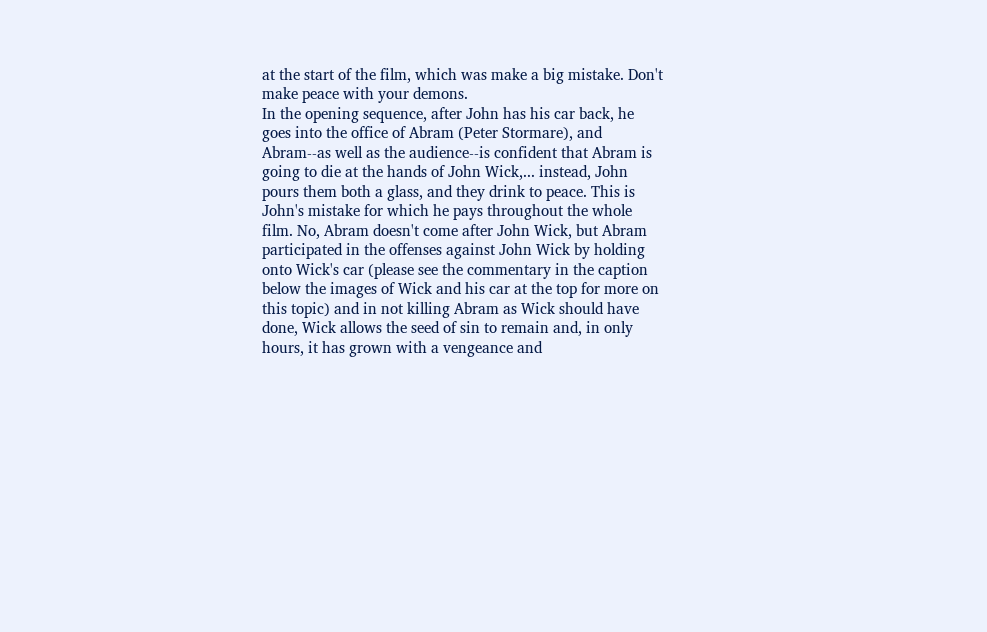at the start of the film, which was make a big mistake. Don't make peace with your demons.
In the opening sequence, after John has his car back, he goes into the office of Abram (Peter Stormare), and Abram--as well as the audience--is confident that Abram is going to die at the hands of John Wick,... instead, John pours them both a glass, and they drink to peace. This is John's mistake for which he pays throughout the whole film. No, Abram doesn't come after John Wick, but Abram participated in the offenses against John Wick by holding onto Wick's car (please see the commentary in the caption below the images of Wick and his car at the top for more on this topic) and in not killing Abram as Wick should have done, Wick allows the seed of sin to remain and, in only hours, it has grown with a vengeance and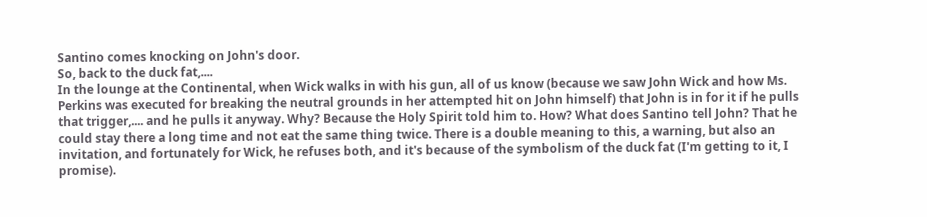Santino comes knocking on John's door.
So, back to the duck fat,....
In the lounge at the Continental, when Wick walks in with his gun, all of us know (because we saw John Wick and how Ms. Perkins was executed for breaking the neutral grounds in her attempted hit on John himself) that John is in for it if he pulls that trigger,.... and he pulls it anyway. Why? Because the Holy Spirit told him to. How? What does Santino tell John? That he could stay there a long time and not eat the same thing twice. There is a double meaning to this, a warning, but also an invitation, and fortunately for Wick, he refuses both, and it's because of the symbolism of the duck fat (I'm getting to it, I promise).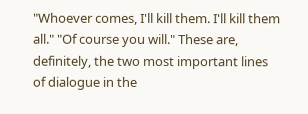"Whoever comes, I'll kill them. I'll kill them all." "Of course you will." These are, definitely, the two most important lines of dialogue in the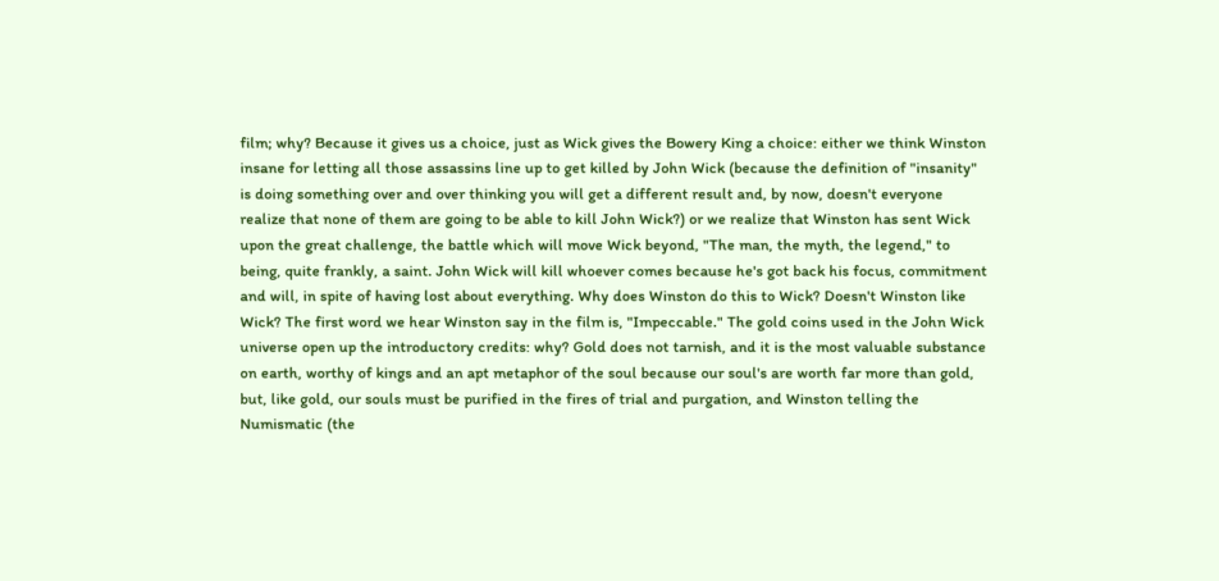film; why? Because it gives us a choice, just as Wick gives the Bowery King a choice: either we think Winston insane for letting all those assassins line up to get killed by John Wick (because the definition of "insanity" is doing something over and over thinking you will get a different result and, by now, doesn't everyone realize that none of them are going to be able to kill John Wick?) or we realize that Winston has sent Wick upon the great challenge, the battle which will move Wick beyond, "The man, the myth, the legend," to being, quite frankly, a saint. John Wick will kill whoever comes because he's got back his focus, commitment and will, in spite of having lost about everything. Why does Winston do this to Wick? Doesn't Winston like Wick? The first word we hear Winston say in the film is, "Impeccable." The gold coins used in the John Wick universe open up the introductory credits: why? Gold does not tarnish, and it is the most valuable substance on earth, worthy of kings and an apt metaphor of the soul because our soul's are worth far more than gold, but, like gold, our souls must be purified in the fires of trial and purgation, and Winston telling the Numismatic (the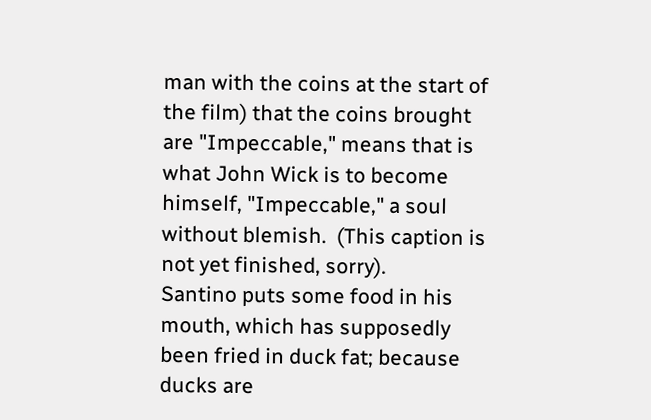man with the coins at the start of the film) that the coins brought are "Impeccable," means that is what John Wick is to become himself, "Impeccable," a soul without blemish.  (This caption is not yet finished, sorry).
Santino puts some food in his mouth, which has supposedly been fried in duck fat; because ducks are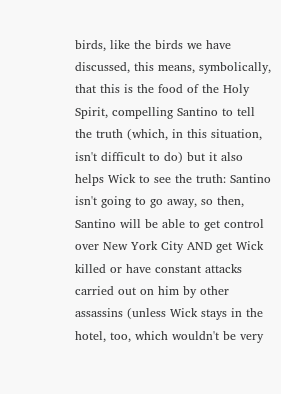birds, like the birds we have discussed, this means, symbolically, that this is the food of the Holy Spirit, compelling Santino to tell the truth (which, in this situation, isn't difficult to do) but it also helps Wick to see the truth: Santino isn't going to go away, so then, Santino will be able to get control over New York City AND get Wick killed or have constant attacks carried out on him by other assassins (unless Wick stays in the hotel, too, which wouldn't be very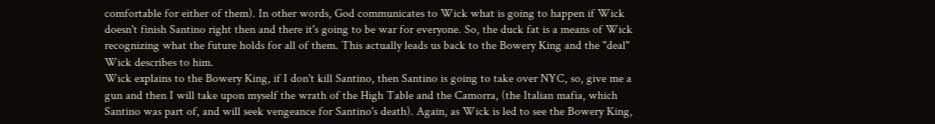comfortable for either of them). In other words, God communicates to Wick what is going to happen if Wick doesn't finish Santino right then and there it's going to be war for everyone. So, the duck fat is a means of Wick recognizing what the future holds for all of them. This actually leads us back to the Bowery King and the "deal" Wick describes to him.
Wick explains to the Bowery King, if I don't kill Santino, then Santino is going to take over NYC, so, give me a gun and then I will take upon myself the wrath of the High Table and the Camorra, (the Italian mafia, which Santino was part of, and will seek vengeance for Santino's death). Again, as Wick is led to see the Bowery King,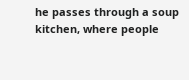he passes through a soup kitchen, where people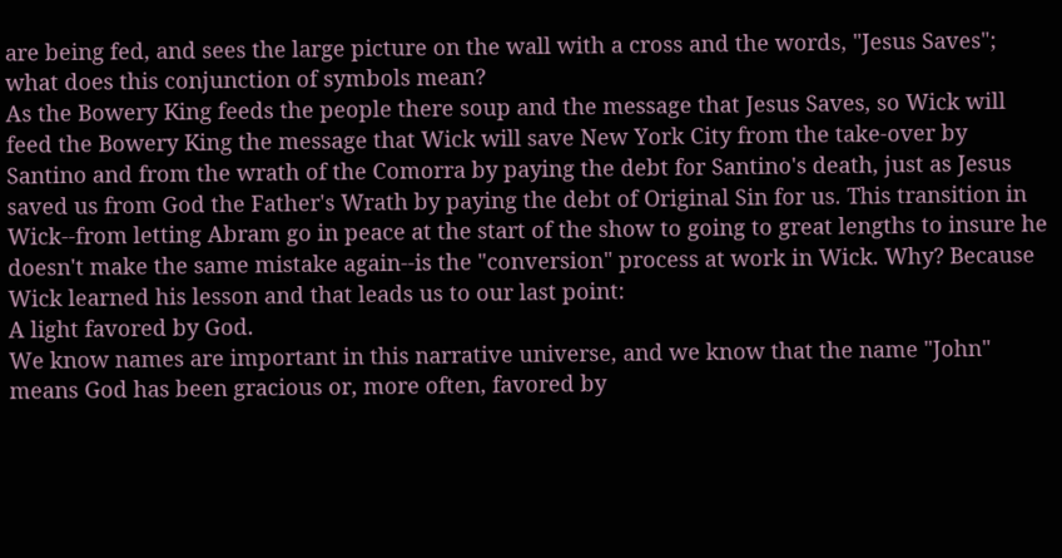are being fed, and sees the large picture on the wall with a cross and the words, "Jesus Saves"; what does this conjunction of symbols mean?
As the Bowery King feeds the people there soup and the message that Jesus Saves, so Wick will feed the Bowery King the message that Wick will save New York City from the take-over by Santino and from the wrath of the Comorra by paying the debt for Santino's death, just as Jesus saved us from God the Father's Wrath by paying the debt of Original Sin for us. This transition in Wick--from letting Abram go in peace at the start of the show to going to great lengths to insure he doesn't make the same mistake again--is the "conversion" process at work in Wick. Why? Because Wick learned his lesson and that leads us to our last point:
A light favored by God.
We know names are important in this narrative universe, and we know that the name "John" means God has been gracious or, more often, favored by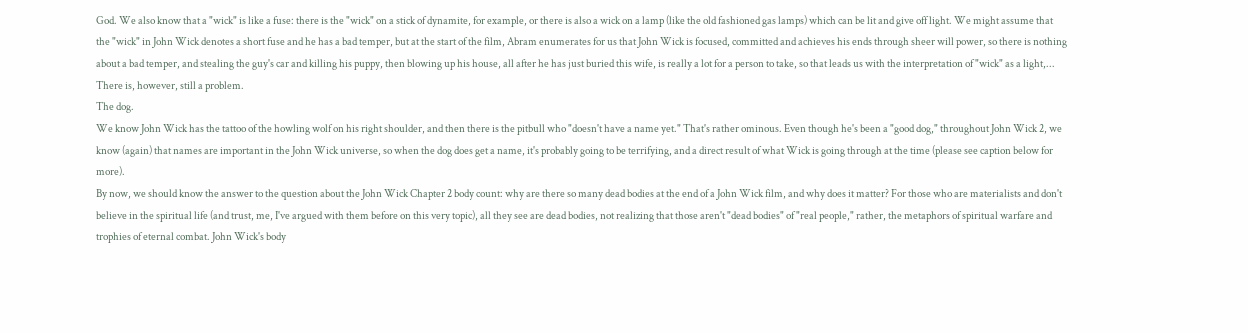God. We also know that a "wick" is like a fuse: there is the "wick" on a stick of dynamite, for example, or there is also a wick on a lamp (like the old fashioned gas lamps) which can be lit and give off light. We might assume that the "wick" in John Wick denotes a short fuse and he has a bad temper, but at the start of the film, Abram enumerates for us that John Wick is focused, committed and achieves his ends through sheer will power, so there is nothing about a bad temper, and stealing the guy's car and killing his puppy, then blowing up his house, all after he has just buried this wife, is really a lot for a person to take, so that leads us with the interpretation of "wick" as a light,... There is, however, still a problem.
The dog.
We know John Wick has the tattoo of the howling wolf on his right shoulder, and then there is the pitbull who "doesn't have a name yet." That's rather ominous. Even though he's been a "good dog," throughout John Wick 2, we know (again) that names are important in the John Wick universe, so when the dog does get a name, it's probably going to be terrifying, and a direct result of what Wick is going through at the time (please see caption below for more).
By now, we should know the answer to the question about the John Wick Chapter 2 body count: why are there so many dead bodies at the end of a John Wick film, and why does it matter? For those who are materialists and don't believe in the spiritual life (and trust, me, I've argued with them before on this very topic), all they see are dead bodies, not realizing that those aren't "dead bodies" of "real people," rather, the metaphors of spiritual warfare and trophies of eternal combat. John Wick's body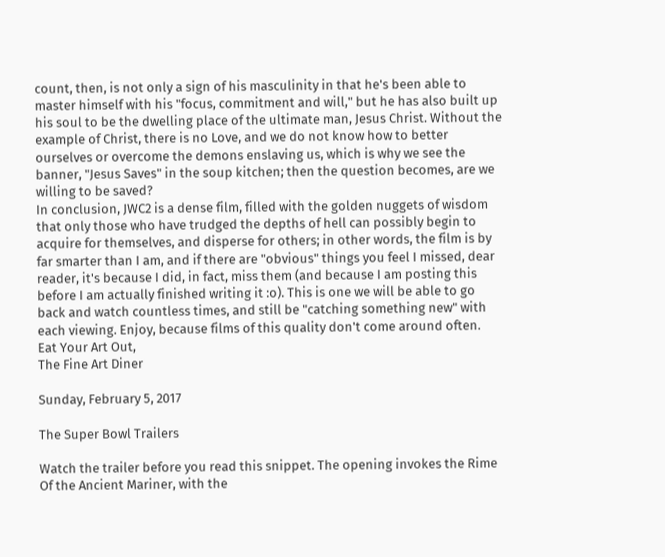count, then, is not only a sign of his masculinity in that he's been able to master himself with his "focus, commitment and will," but he has also built up his soul to be the dwelling place of the ultimate man, Jesus Christ. Without the example of Christ, there is no Love, and we do not know how to better ourselves or overcome the demons enslaving us, which is why we see the banner, "Jesus Saves" in the soup kitchen; then the question becomes, are we willing to be saved?
In conclusion, JWC2 is a dense film, filled with the golden nuggets of wisdom that only those who have trudged the depths of hell can possibly begin to acquire for themselves, and disperse for others; in other words, the film is by far smarter than I am, and if there are "obvious" things you feel I missed, dear reader, it's because I did, in fact, miss them (and because I am posting this before I am actually finished writing it :o). This is one we will be able to go back and watch countless times, and still be "catching something new" with each viewing. Enjoy, because films of this quality don't come around often.
Eat Your Art Out,
The Fine Art Diner

Sunday, February 5, 2017

The Super Bowl Trailers

Watch the trailer before you read this snippet. The opening invokes the Rime Of the Ancient Mariner, with the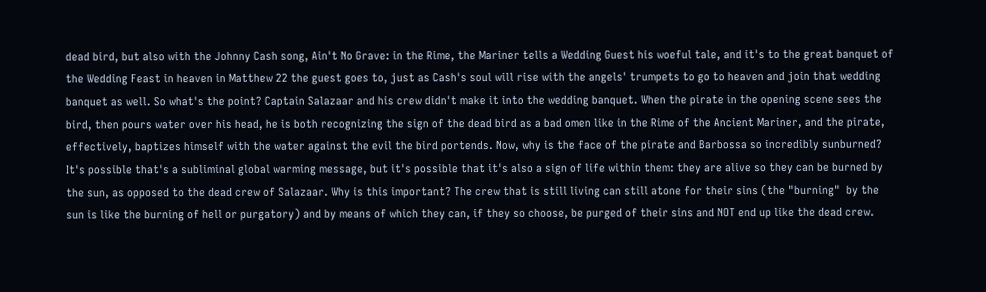dead bird, but also with the Johnny Cash song, Ain't No Grave: in the Rime, the Mariner tells a Wedding Guest his woeful tale, and it's to the great banquet of the Wedding Feast in heaven in Matthew 22 the guest goes to, just as Cash's soul will rise with the angels' trumpets to go to heaven and join that wedding banquet as well. So what's the point? Captain Salazaar and his crew didn't make it into the wedding banquet. When the pirate in the opening scene sees the bird, then pours water over his head, he is both recognizing the sign of the dead bird as a bad omen like in the Rime of the Ancient Mariner, and the pirate, effectively, baptizes himself with the water against the evil the bird portends. Now, why is the face of the pirate and Barbossa so incredibly sunburned? It's possible that's a subliminal global warming message, but it's possible that it's also a sign of life within them: they are alive so they can be burned by the sun, as opposed to the dead crew of Salazaar. Why is this important? The crew that is still living can still atone for their sins (the "burning"  by the sun is like the burning of hell or purgatory) and by means of which they can, if they so choose, be purged of their sins and NOT end up like the dead crew.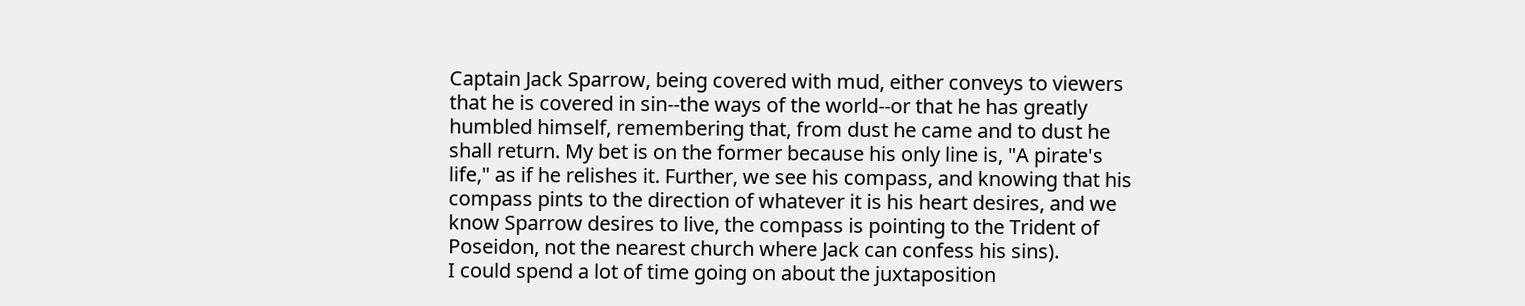Captain Jack Sparrow, being covered with mud, either conveys to viewers that he is covered in sin--the ways of the world--or that he has greatly humbled himself, remembering that, from dust he came and to dust he shall return. My bet is on the former because his only line is, "A pirate's life," as if he relishes it. Further, we see his compass, and knowing that his compass pints to the direction of whatever it is his heart desires, and we know Sparrow desires to live, the compass is pointing to the Trident of Poseidon, not the nearest church where Jack can confess his sins).
I could spend a lot of time going on about the juxtaposition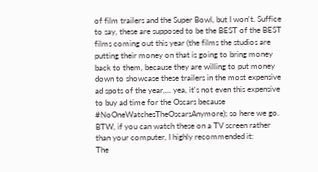of film trailers and the Super Bowl, but I won't. Suffice to say, these are supposed to be the BEST of the BEST films coming out this year (the films the studios are putting their money on that is going to bring money back to them, because they are willing to put money down to showcase these trailers in the most expensive ad spots of the year,... yea, it's not even this expensive to buy ad time for the Oscars because #NoOneWatchesTheOscarsAnymore); so here we go. BTW, if you can watch these on a TV screen rather than your computer, I highly recommended it:
The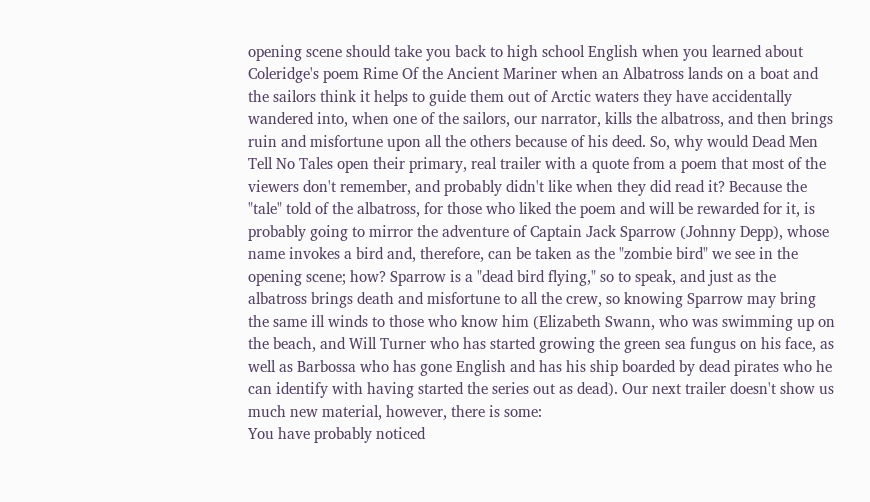opening scene should take you back to high school English when you learned about Coleridge's poem Rime Of the Ancient Mariner when an Albatross lands on a boat and the sailors think it helps to guide them out of Arctic waters they have accidentally wandered into, when one of the sailors, our narrator, kills the albatross, and then brings ruin and misfortune upon all the others because of his deed. So, why would Dead Men Tell No Tales open their primary, real trailer with a quote from a poem that most of the viewers don't remember, and probably didn't like when they did read it? Because the "tale" told of the albatross, for those who liked the poem and will be rewarded for it, is probably going to mirror the adventure of Captain Jack Sparrow (Johnny Depp), whose name invokes a bird and, therefore, can be taken as the "zombie bird" we see in the opening scene; how? Sparrow is a "dead bird flying," so to speak, and just as the albatross brings death and misfortune to all the crew, so knowing Sparrow may bring the same ill winds to those who know him (Elizabeth Swann, who was swimming up on the beach, and Will Turner who has started growing the green sea fungus on his face, as well as Barbossa who has gone English and has his ship boarded by dead pirates who he can identify with having started the series out as dead). Our next trailer doesn't show us much new material, however, there is some:
You have probably noticed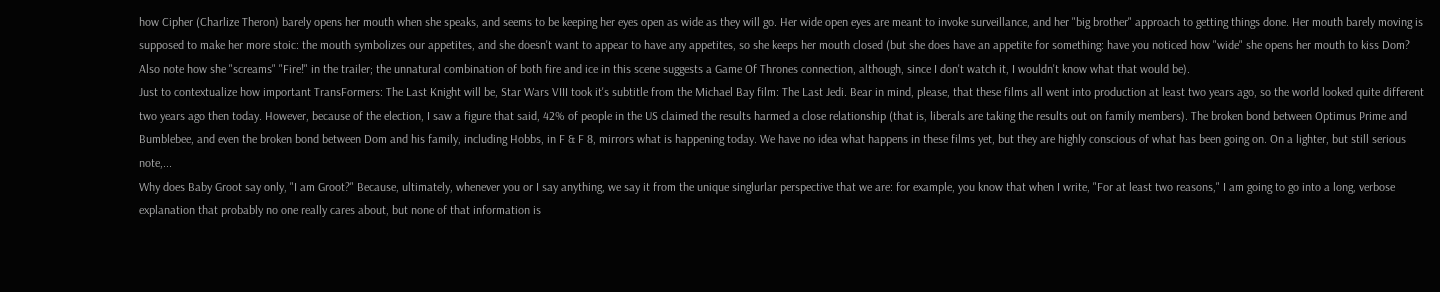how Cipher (Charlize Theron) barely opens her mouth when she speaks, and seems to be keeping her eyes open as wide as they will go. Her wide open eyes are meant to invoke surveillance, and her "big brother" approach to getting things done. Her mouth barely moving is supposed to make her more stoic: the mouth symbolizes our appetites, and she doesn't want to appear to have any appetites, so she keeps her mouth closed (but she does have an appetite for something: have you noticed how "wide" she opens her mouth to kiss Dom? Also note how she "screams" "Fire!" in the trailer; the unnatural combination of both fire and ice in this scene suggests a Game Of Thrones connection, although, since I don't watch it, I wouldn't know what that would be).
Just to contextualize how important TransFormers: The Last Knight will be, Star Wars VIII took it's subtitle from the Michael Bay film: The Last Jedi. Bear in mind, please, that these films all went into production at least two years ago, so the world looked quite different two years ago then today. However, because of the election, I saw a figure that said, 42% of people in the US claimed the results harmed a close relationship (that is, liberals are taking the results out on family members). The broken bond between Optimus Prime and Bumblebee, and even the broken bond between Dom and his family, including Hobbs, in F & F 8, mirrors what is happening today. We have no idea what happens in these films yet, but they are highly conscious of what has been going on. On a lighter, but still serious note,...
Why does Baby Groot say only, "I am Groot?" Because, ultimately, whenever you or I say anything, we say it from the unique singlurlar perspective that we are: for example, you know that when I write, "For at least two reasons," I am going to go into a long, verbose explanation that probably no one really cares about, but none of that information is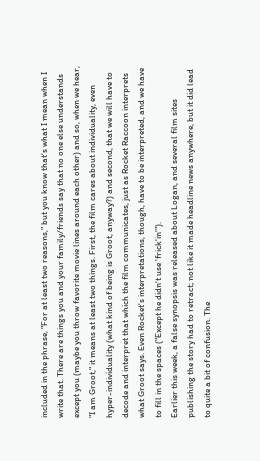included in the phrase, "For at least two reasons," but you know that's what I mean when I write that. There are things you and your family/friends say that no one else understands except you (maybe you throw favorite movie lines around each other) and so, when we hear, "I am Groot," it means at least two things. First, the film cares about individuality, even hyper-individuality (what kind of being is Groot, anyway?) and second, that we will have to decode and interpret that which the film communicates, just as Rocket Raccoon interprets what Groot says. Even Rocket's interpretations, though, have to be interpreted, and we have to fill in the spaces ("Except he didn't use 'frick'in'").
Earlier this week, a false synopsis was released about Logan, and several film sites publishing the story had to retract; not like it made headline news anywhere, but it did lead to quite a bit of confusion. The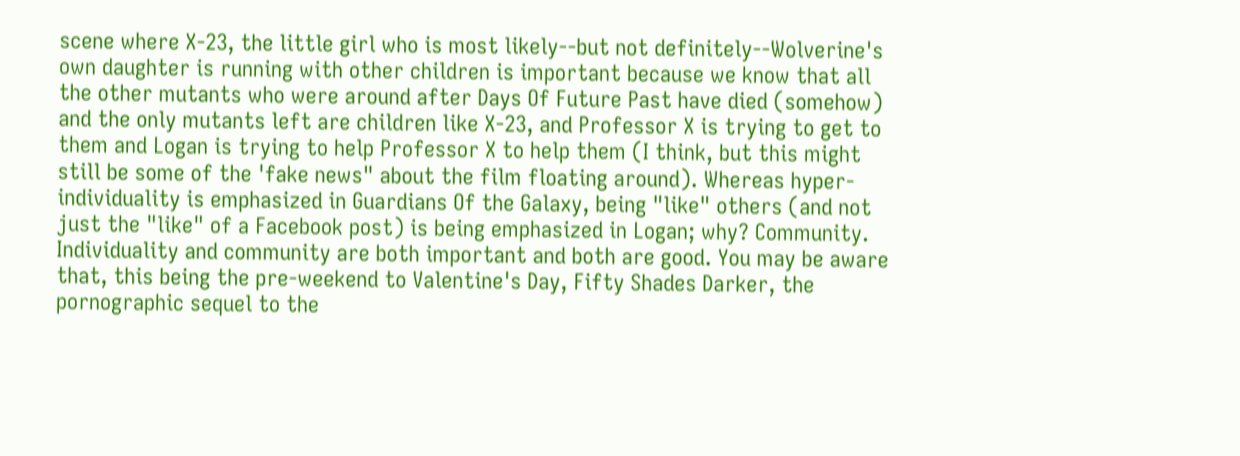scene where X-23, the little girl who is most likely--but not definitely--Wolverine's own daughter is running with other children is important because we know that all the other mutants who were around after Days Of Future Past have died (somehow) and the only mutants left are children like X-23, and Professor X is trying to get to them and Logan is trying to help Professor X to help them (I think, but this might still be some of the 'fake news" about the film floating around). Whereas hyper-individuality is emphasized in Guardians Of the Galaxy, being "like" others (and not just the "like" of a Facebook post) is being emphasized in Logan; why? Community. Individuality and community are both important and both are good. You may be aware that, this being the pre-weekend to Valentine's Day, Fifty Shades Darker, the pornographic sequel to the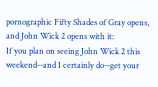pornographic Fifty Shades of Gray opens, and John Wick 2 opens with it:
If you plan on seeing John Wick 2 this weekend--and I certainly do--get your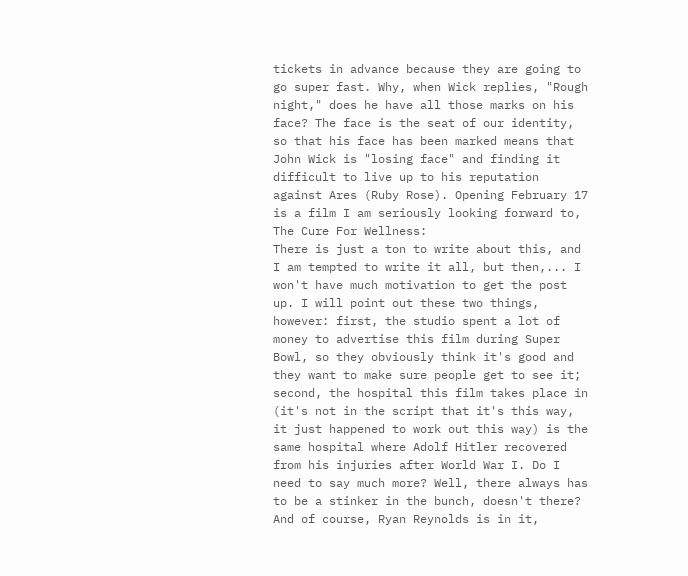tickets in advance because they are going to go super fast. Why, when Wick replies, "Rough night," does he have all those marks on his face? The face is the seat of our identity, so that his face has been marked means that John Wick is "losing face" and finding it difficult to live up to his reputation against Ares (Ruby Rose). Opening February 17 is a film I am seriously looking forward to, The Cure For Wellness:
There is just a ton to write about this, and I am tempted to write it all, but then,... I won't have much motivation to get the post up. I will point out these two things, however: first, the studio spent a lot of money to advertise this film during Super Bowl, so they obviously think it's good and they want to make sure people get to see it; second, the hospital this film takes place in (it's not in the script that it's this way, it just happened to work out this way) is the same hospital where Adolf Hitler recovered from his injuries after World War I. Do I need to say much more? Well, there always has to be a stinker in the bunch, doesn't there? And of course, Ryan Reynolds is in it,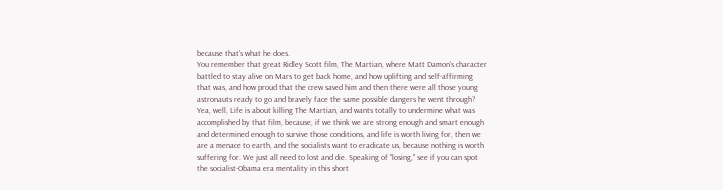because that's what he does.
You remember that great Ridley Scott film, The Martian, where Matt Damon's character battled to stay alive on Mars to get back home, and how uplifting and self-affirming that was, and how proud that the crew saved him and then there were all those young astronauts ready to go and bravely face the same possible dangers he went through? Yea, well, Life is about killing The Martian, and wants totally to undermine what was accomplished by that film, because, if we think we are strong enough and smart enough and determined enough to survive those conditions, and life is worth living for, then we are a menace to earth, and the socialists want to eradicate us, because nothing is worth suffering for. We just all need to lost and die. Speaking of "losing," see if you can spot the socialist-Obama era mentality in this short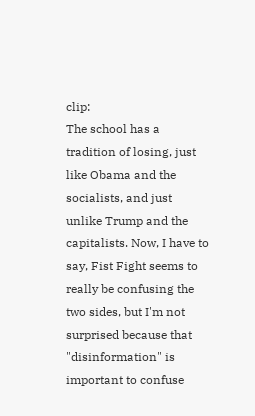clip:
The school has a tradition of losing, just like Obama and the socialists, and just unlike Trump and the capitalists. Now, I have to say, Fist Fight seems to really be confusing the two sides, but I'm not surprised because that "disinformation" is important to confuse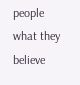people what they believe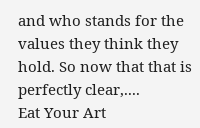and who stands for the values they think they hold. So now that that is perfectly clear,....
Eat Your Art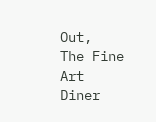Out,
The Fine Art Diner